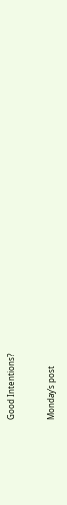Good Intentions?


Monday’s post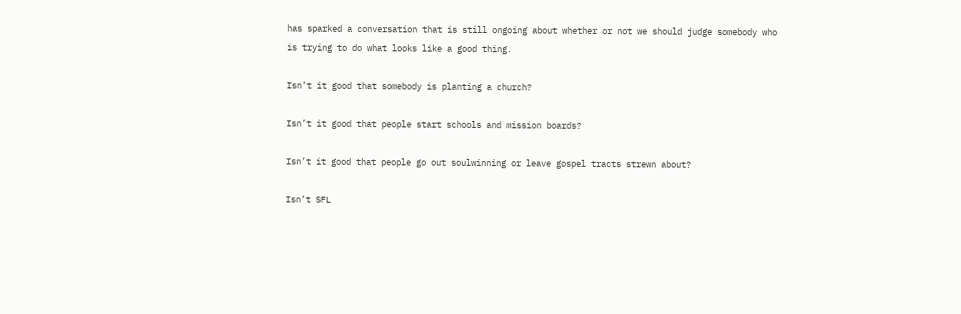has sparked a conversation that is still ongoing about whether or not we should judge somebody who is trying to do what looks like a good thing.

Isn’t it good that somebody is planting a church?

Isn’t it good that people start schools and mission boards?

Isn’t it good that people go out soulwinning or leave gospel tracts strewn about?

Isn’t SFL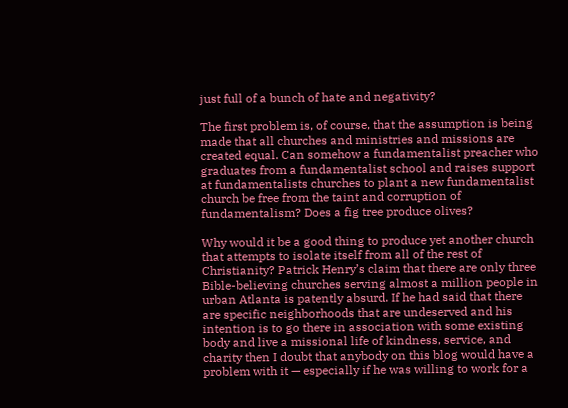just full of a bunch of hate and negativity?

The first problem is, of course, that the assumption is being made that all churches and ministries and missions are created equal. Can somehow a fundamentalist preacher who graduates from a fundamentalist school and raises support at fundamentalists churches to plant a new fundamentalist church be free from the taint and corruption of fundamentalism? Does a fig tree produce olives?

Why would it be a good thing to produce yet another church that attempts to isolate itself from all of the rest of Christianity? Patrick Henry’s claim that there are only three Bible-believing churches serving almost a million people in urban Atlanta is patently absurd. If he had said that there are specific neighborhoods that are undeserved and his intention is to go there in association with some existing body and live a missional life of kindness, service, and charity then I doubt that anybody on this blog would have a problem with it — especially if he was willing to work for a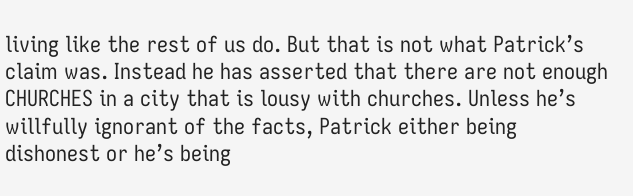living like the rest of us do. But that is not what Patrick’s claim was. Instead he has asserted that there are not enough CHURCHES in a city that is lousy with churches. Unless he’s willfully ignorant of the facts, Patrick either being dishonest or he’s being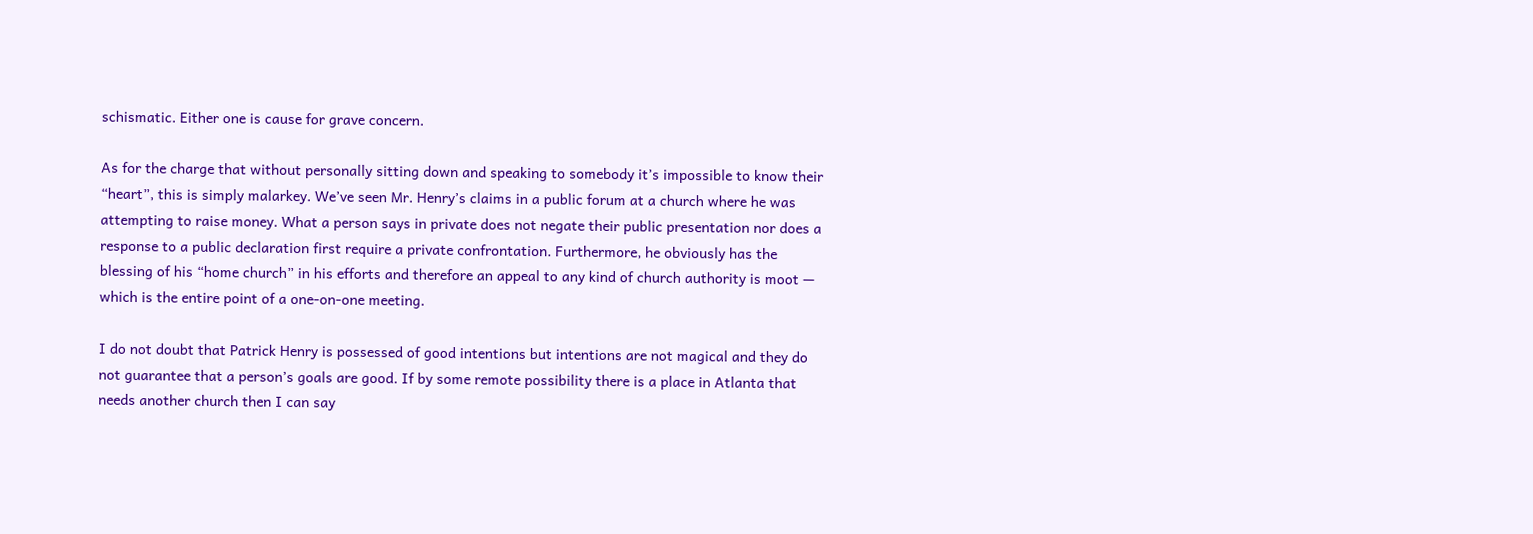schismatic. Either one is cause for grave concern.

As for the charge that without personally sitting down and speaking to somebody it’s impossible to know their “heart”, this is simply malarkey. We’ve seen Mr. Henry’s claims in a public forum at a church where he was attempting to raise money. What a person says in private does not negate their public presentation nor does a response to a public declaration first require a private confrontation. Furthermore, he obviously has the blessing of his “home church” in his efforts and therefore an appeal to any kind of church authority is moot — which is the entire point of a one-on-one meeting.

I do not doubt that Patrick Henry is possessed of good intentions but intentions are not magical and they do not guarantee that a person’s goals are good. If by some remote possibility there is a place in Atlanta that needs another church then I can say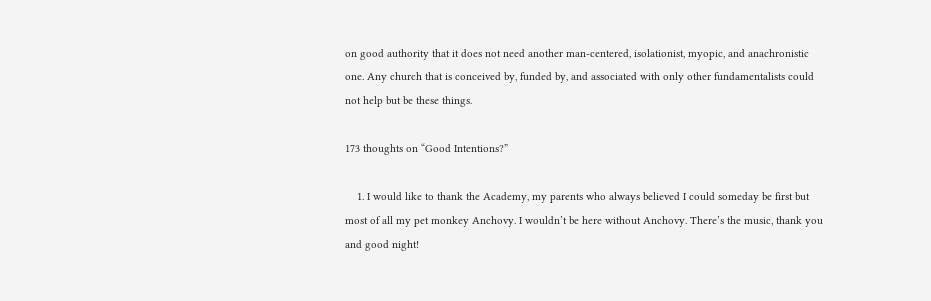on good authority that it does not need another man-centered, isolationist, myopic, and anachronistic one. Any church that is conceived by, funded by, and associated with only other fundamentalists could not help but be these things.

173 thoughts on “Good Intentions?”

    1. I would like to thank the Academy, my parents who always believed I could someday be first but most of all my pet monkey Anchovy. I wouldn’t be here without Anchovy. There’s the music, thank you and good night!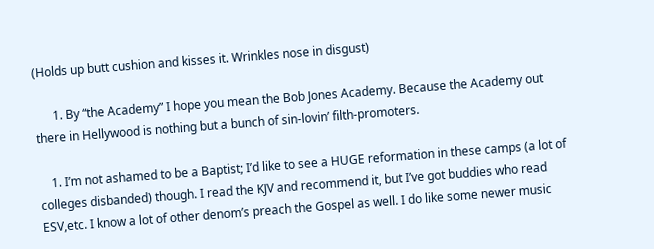(Holds up butt cushion and kisses it. Wrinkles nose in disgust)

      1. By “the Academy” I hope you mean the Bob Jones Academy. Because the Academy out there in Hellywood is nothing but a bunch of sin-lovin’ filth-promoters.

    1. I’m not ashamed to be a Baptist; I’d like to see a HUGE reformation in these camps (a lot of colleges disbanded) though. I read the KJV and recommend it, but I’ve got buddies who read ESV,etc. I know a lot of other denom’s preach the Gospel as well. I do like some newer music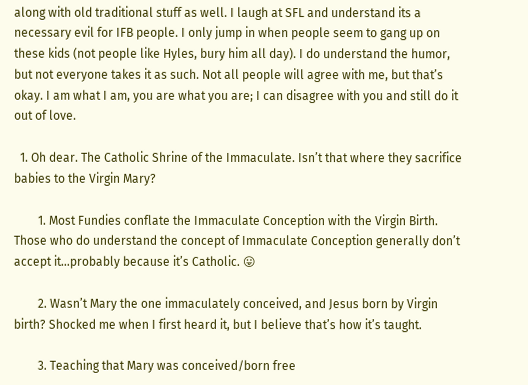along with old traditional stuff as well. I laugh at SFL and understand its a necessary evil for IFB people. I only jump in when people seem to gang up on these kids (not people like Hyles, bury him all day). I do understand the humor, but not everyone takes it as such. Not all people will agree with me, but that’s okay. I am what I am, you are what you are; I can disagree with you and still do it out of love.

  1. Oh dear. The Catholic Shrine of the Immaculate. Isn’t that where they sacrifice babies to the Virgin Mary?

        1. Most Fundies conflate the Immaculate Conception with the Virgin Birth. Those who do understand the concept of Immaculate Conception generally don’t accept it…probably because it’s Catholic. 😛

        2. Wasn’t Mary the one immaculately conceived, and Jesus born by Virgin birth? Shocked me when I first heard it, but I believe that’s how it’s taught.

        3. Teaching that Mary was conceived/born free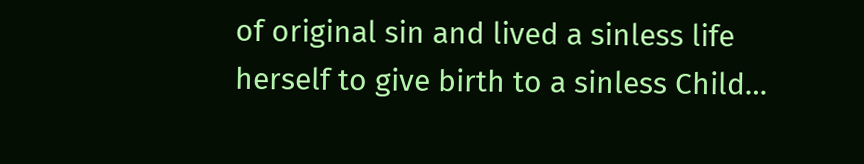of original sin and lived a sinless life herself to give birth to a sinless Child…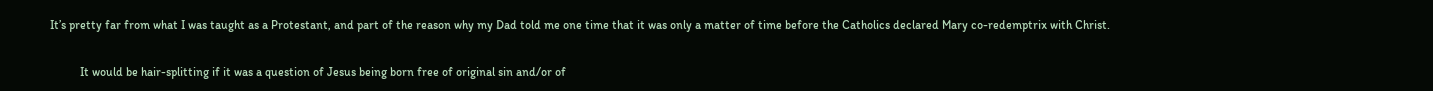It’s pretty far from what I was taught as a Protestant, and part of the reason why my Dad told me one time that it was only a matter of time before the Catholics declared Mary co-redemptrix with Christ.

          It would be hair-splitting if it was a question of Jesus being born free of original sin and/or of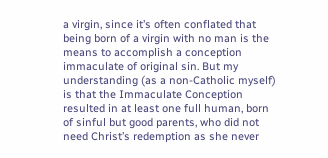a virgin, since it’s often conflated that being born of a virgin with no man is the means to accomplish a conception immaculate of original sin. But my understanding (as a non-Catholic myself) is that the Immaculate Conception resulted in at least one full human, born of sinful but good parents, who did not need Christ’s redemption as she never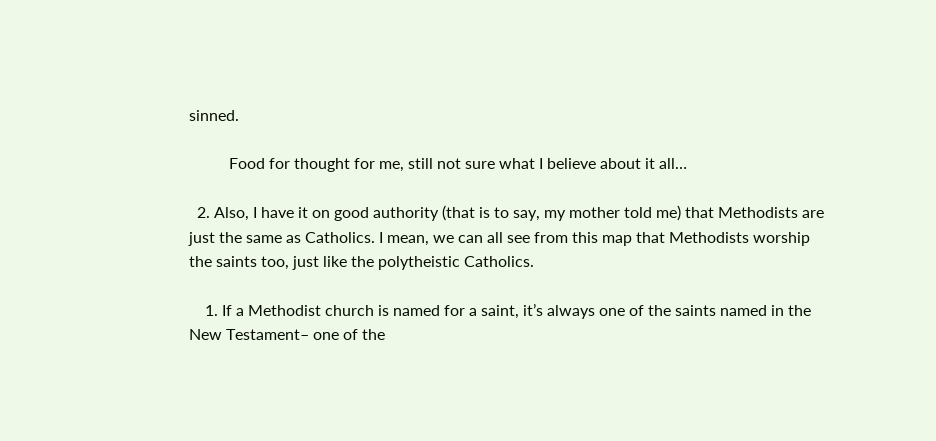sinned.

          Food for thought for me, still not sure what I believe about it all…

  2. Also, I have it on good authority (that is to say, my mother told me) that Methodists are just the same as Catholics. I mean, we can all see from this map that Methodists worship the saints too, just like the polytheistic Catholics.

    1. If a Methodist church is named for a saint, it’s always one of the saints named in the New Testament– one of the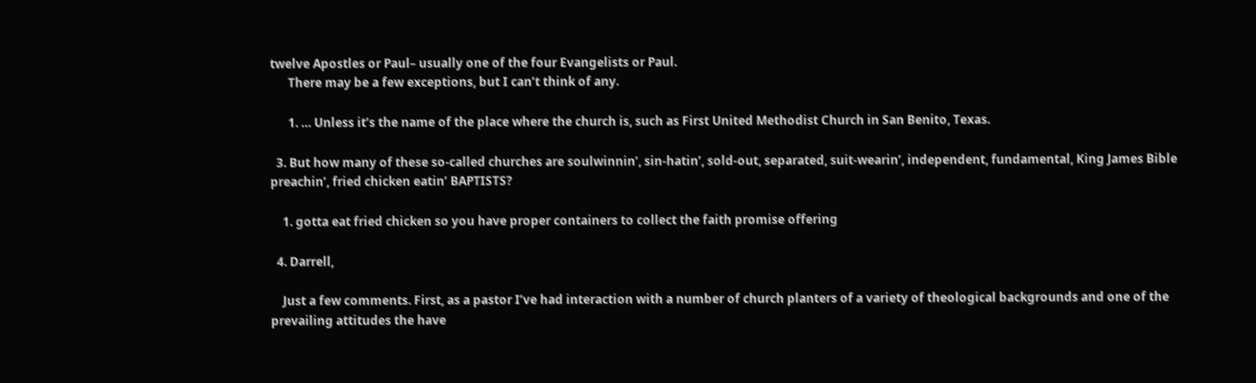twelve Apostles or Paul– usually one of the four Evangelists or Paul.
      There may be a few exceptions, but I can’t think of any.

      1. … Unless it’s the name of the place where the church is, such as First United Methodist Church in San Benito, Texas.

  3. But how many of these so-called churches are soulwinnin’, sin-hatin’, sold-out, separated, suit-wearin’, independent, fundamental, King James Bible preachin’, fried chicken eatin’ BAPTISTS?

    1. gotta eat fried chicken so you have proper containers to collect the faith promise offering

  4. Darrell,

    Just a few comments. First, as a pastor I’ve had interaction with a number of church planters of a variety of theological backgrounds and one of the prevailing attitudes the have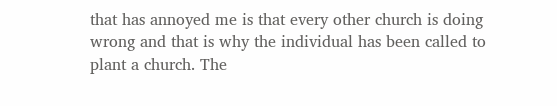that has annoyed me is that every other church is doing wrong and that is why the individual has been called to plant a church. The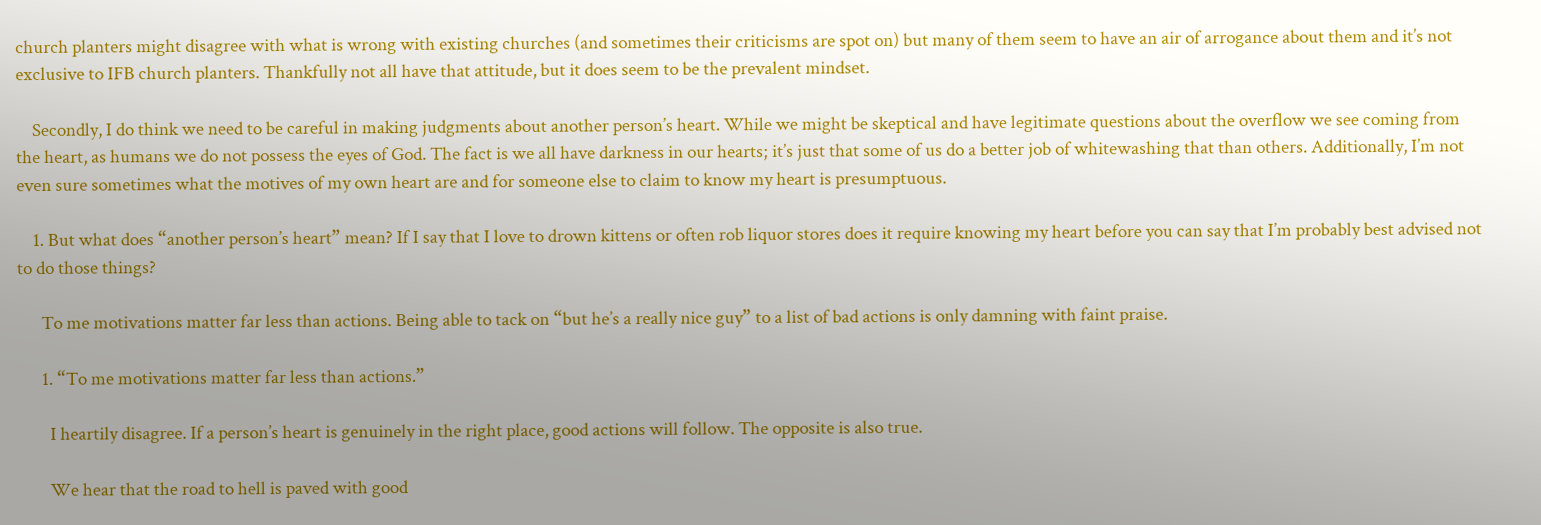church planters might disagree with what is wrong with existing churches (and sometimes their criticisms are spot on) but many of them seem to have an air of arrogance about them and it’s not exclusive to IFB church planters. Thankfully not all have that attitude, but it does seem to be the prevalent mindset.

    Secondly, I do think we need to be careful in making judgments about another person’s heart. While we might be skeptical and have legitimate questions about the overflow we see coming from the heart, as humans we do not possess the eyes of God. The fact is we all have darkness in our hearts; it’s just that some of us do a better job of whitewashing that than others. Additionally, I’m not even sure sometimes what the motives of my own heart are and for someone else to claim to know my heart is presumptuous.

    1. But what does “another person’s heart” mean? If I say that I love to drown kittens or often rob liquor stores does it require knowing my heart before you can say that I’m probably best advised not to do those things?

      To me motivations matter far less than actions. Being able to tack on “but he’s a really nice guy” to a list of bad actions is only damning with faint praise.

      1. “To me motivations matter far less than actions.”

        I heartily disagree. If a person’s heart is genuinely in the right place, good actions will follow. The opposite is also true.

        We hear that the road to hell is paved with good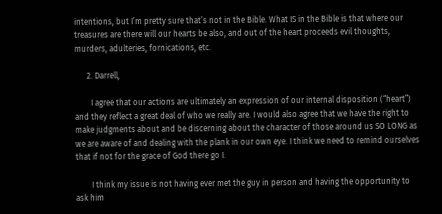intentions, but I’m pretty sure that’s not in the Bible. What IS in the Bible is that where our treasures are there will our hearts be also, and out of the heart proceeds evil thoughts, murders, adulteries, fornications, etc.

      2. Darrell,

        I agree that our actions are ultimately an expression of our internal disposition (“heart”) and they reflect a great deal of who we really are. I would also agree that we have the right to make judgments about and be discerning about the character of those around us SO LONG as we are aware of and dealing with the plank in our own eye. I think we need to remind ourselves that if not for the grace of God there go I.

        I think my issue is not having ever met the guy in person and having the opportunity to ask him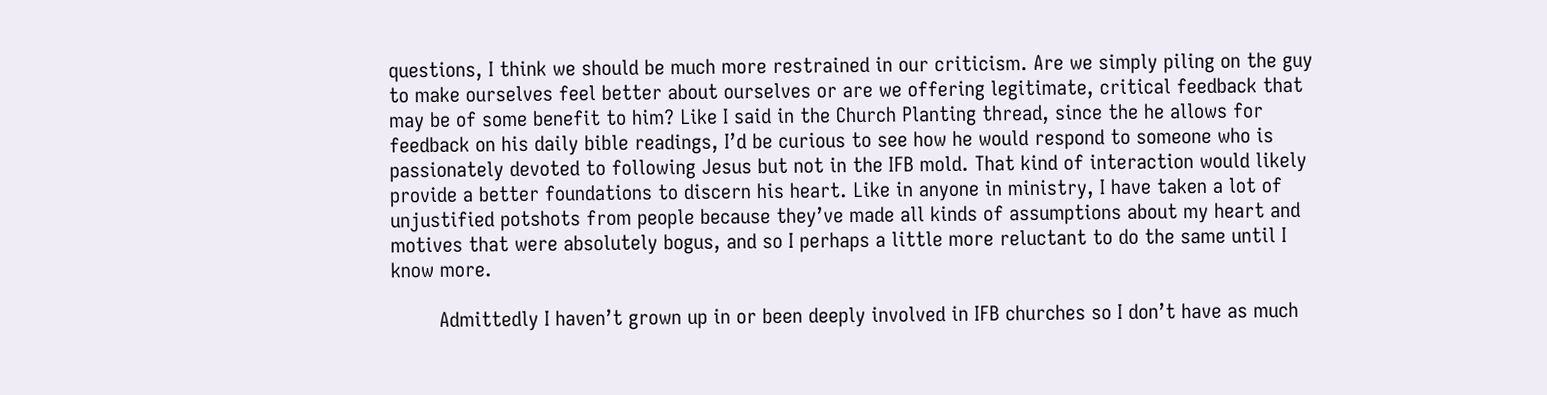questions, I think we should be much more restrained in our criticism. Are we simply piling on the guy to make ourselves feel better about ourselves or are we offering legitimate, critical feedback that may be of some benefit to him? Like I said in the Church Planting thread, since the he allows for feedback on his daily bible readings, I’d be curious to see how he would respond to someone who is passionately devoted to following Jesus but not in the IFB mold. That kind of interaction would likely provide a better foundations to discern his heart. Like in anyone in ministry, I have taken a lot of unjustified potshots from people because they’ve made all kinds of assumptions about my heart and motives that were absolutely bogus, and so I perhaps a little more reluctant to do the same until I know more.

        Admittedly I haven’t grown up in or been deeply involved in IFB churches so I don’t have as much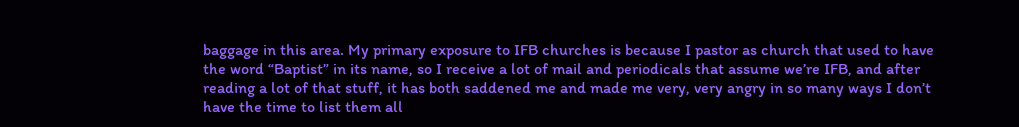baggage in this area. My primary exposure to IFB churches is because I pastor as church that used to have the word “Baptist” in its name, so I receive a lot of mail and periodicals that assume we’re IFB, and after reading a lot of that stuff, it has both saddened me and made me very, very angry in so many ways I don’t have the time to list them all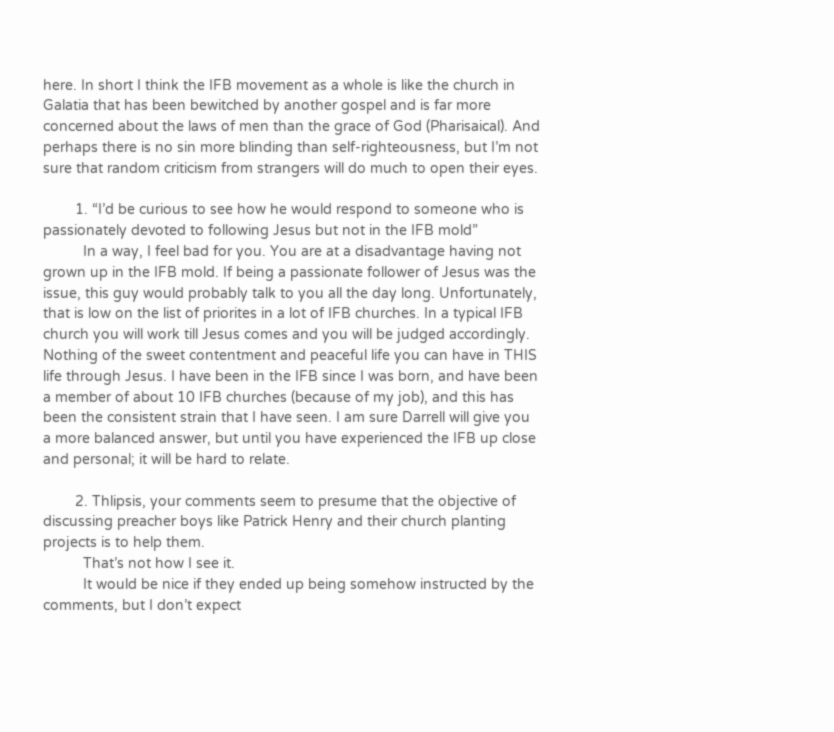here. In short I think the IFB movement as a whole is like the church in Galatia that has been bewitched by another gospel and is far more concerned about the laws of men than the grace of God (Pharisaical). And perhaps there is no sin more blinding than self-righteousness, but I’m not sure that random criticism from strangers will do much to open their eyes.

        1. “I’d be curious to see how he would respond to someone who is passionately devoted to following Jesus but not in the IFB mold”
          In a way, I feel bad for you. You are at a disadvantage having not grown up in the IFB mold. If being a passionate follower of Jesus was the issue, this guy would probably talk to you all the day long. Unfortunately, that is low on the list of priorites in a lot of IFB churches. In a typical IFB church you will work till Jesus comes and you will be judged accordingly. Nothing of the sweet contentment and peaceful life you can have in THIS life through Jesus. I have been in the IFB since I was born, and have been a member of about 10 IFB churches (because of my job), and this has been the consistent strain that I have seen. I am sure Darrell will give you a more balanced answer, but until you have experienced the IFB up close and personal; it will be hard to relate.

        2. Thlipsis, your comments seem to presume that the objective of discussing preacher boys like Patrick Henry and their church planting projects is to help them.
          That’s not how I see it.
          It would be nice if they ended up being somehow instructed by the comments, but I don’t expect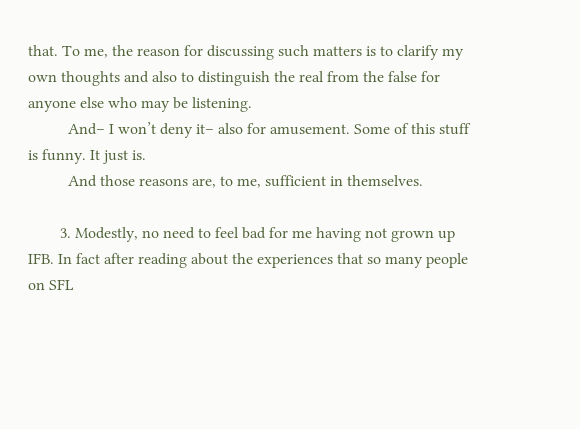that. To me, the reason for discussing such matters is to clarify my own thoughts and also to distinguish the real from the false for anyone else who may be listening.
          And– I won’t deny it– also for amusement. Some of this stuff is funny. It just is.
          And those reasons are, to me, sufficient in themselves.

        3. Modestly, no need to feel bad for me having not grown up IFB. In fact after reading about the experiences that so many people on SFL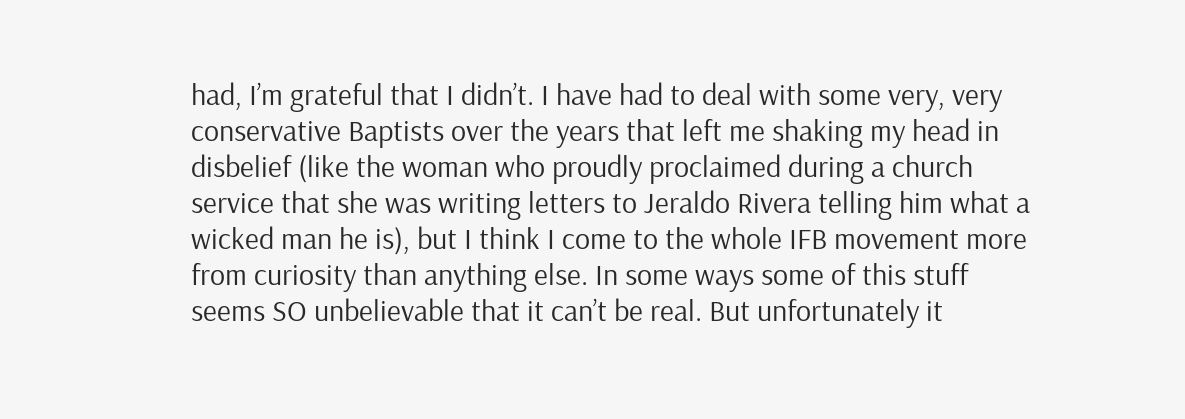had, I’m grateful that I didn’t. I have had to deal with some very, very conservative Baptists over the years that left me shaking my head in disbelief (like the woman who proudly proclaimed during a church service that she was writing letters to Jeraldo Rivera telling him what a wicked man he is), but I think I come to the whole IFB movement more from curiosity than anything else. In some ways some of this stuff seems SO unbelievable that it can’t be real. But unfortunately it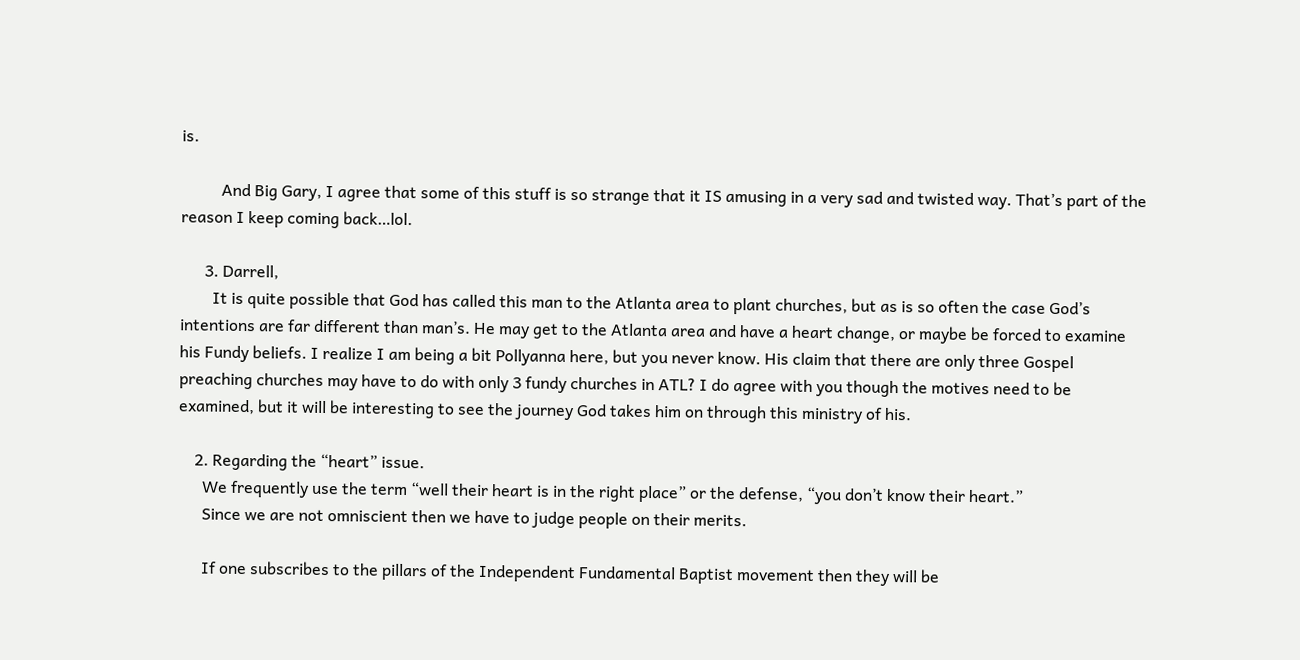is.

          And Big Gary, I agree that some of this stuff is so strange that it IS amusing in a very sad and twisted way. That’s part of the reason I keep coming back…lol.

      3. Darrell,
        It is quite possible that God has called this man to the Atlanta area to plant churches, but as is so often the case God’s intentions are far different than man’s. He may get to the Atlanta area and have a heart change, or maybe be forced to examine his Fundy beliefs. I realize I am being a bit Pollyanna here, but you never know. His claim that there are only three Gospel preaching churches may have to do with only 3 fundy churches in ATL? I do agree with you though the motives need to be examined, but it will be interesting to see the journey God takes him on through this ministry of his.

    2. Regarding the “heart” issue.
      We frequently use the term “well their heart is in the right place” or the defense, “you don’t know their heart.”
      Since we are not omniscient then we have to judge people on their merits.

      If one subscribes to the pillars of the Independent Fundamental Baptist movement then they will be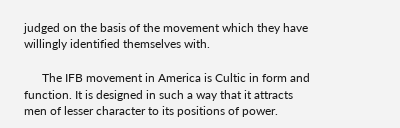judged on the basis of the movement which they have willingly identified themselves with.

      The IFB movement in America is Cultic in form and function. It is designed in such a way that it attracts men of lesser character to its positions of power.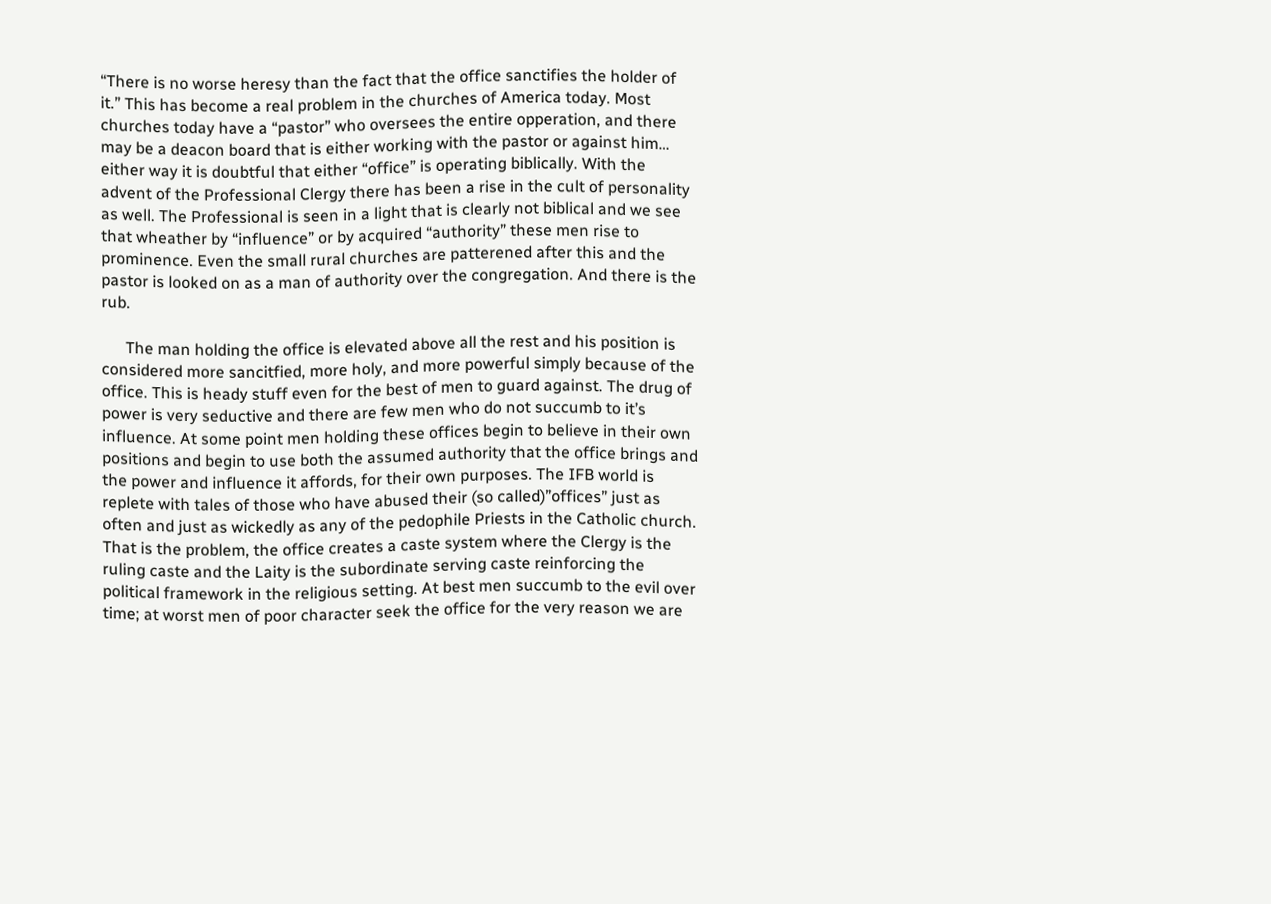“There is no worse heresy than the fact that the office sanctifies the holder of it.” This has become a real problem in the churches of America today. Most churches today have a “pastor” who oversees the entire opperation, and there may be a deacon board that is either working with the pastor or against him… either way it is doubtful that either “office” is operating biblically. With the advent of the Professional Clergy there has been a rise in the cult of personality as well. The Professional is seen in a light that is clearly not biblical and we see that wheather by “influence” or by acquired “authority” these men rise to prominence. Even the small rural churches are patterened after this and the pastor is looked on as a man of authority over the congregation. And there is the rub.

      The man holding the office is elevated above all the rest and his position is considered more sancitfied, more holy, and more powerful simply because of the office. This is heady stuff even for the best of men to guard against. The drug of power is very seductive and there are few men who do not succumb to it’s influence. At some point men holding these offices begin to believe in their own positions and begin to use both the assumed authority that the office brings and the power and influence it affords, for their own purposes. The IFB world is replete with tales of those who have abused their (so called)”offices” just as often and just as wickedly as any of the pedophile Priests in the Catholic church. That is the problem, the office creates a caste system where the Clergy is the ruling caste and the Laity is the subordinate serving caste reinforcing the political framework in the religious setting. At best men succumb to the evil over time; at worst men of poor character seek the office for the very reason we are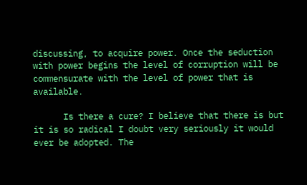discussing, to acquire power. Once the seduction with power begins the level of corruption will be commensurate with the level of power that is available.

      Is there a cure? I believe that there is but it is so radical I doubt very seriously it would ever be adopted. The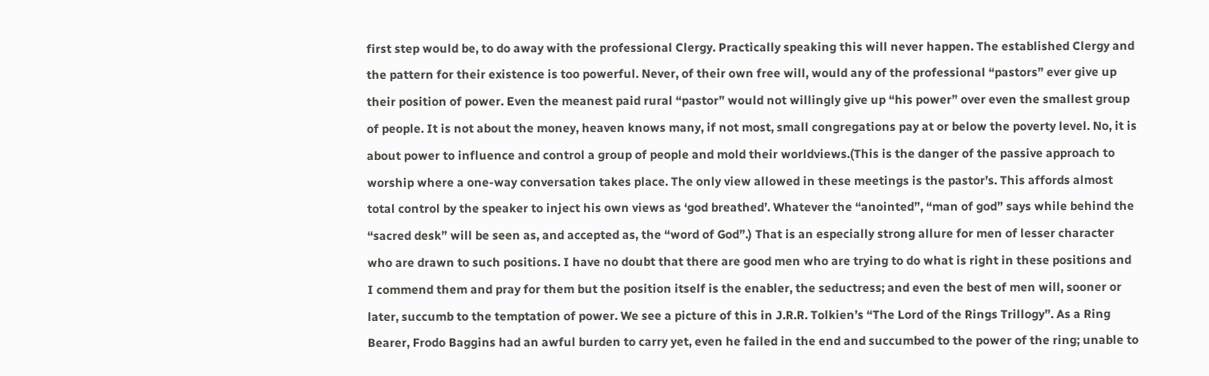first step would be, to do away with the professional Clergy. Practically speaking this will never happen. The established Clergy and the pattern for their existence is too powerful. Never, of their own free will, would any of the professional “pastors” ever give up their position of power. Even the meanest paid rural “pastor” would not willingly give up “his power” over even the smallest group of people. It is not about the money, heaven knows many, if not most, small congregations pay at or below the poverty level. No, it is about power to influence and control a group of people and mold their worldviews.(This is the danger of the passive approach to worship where a one-way conversation takes place. The only view allowed in these meetings is the pastor’s. This affords almost total control by the speaker to inject his own views as ‘god breathed’. Whatever the “anointed”, “man of god” says while behind the “sacred desk” will be seen as, and accepted as, the “word of God”.) That is an especially strong allure for men of lesser character who are drawn to such positions. I have no doubt that there are good men who are trying to do what is right in these positions and I commend them and pray for them but the position itself is the enabler, the seductress; and even the best of men will, sooner or later, succumb to the temptation of power. We see a picture of this in J.R.R. Tolkien’s “The Lord of the Rings Trillogy”. As a Ring Bearer, Frodo Baggins had an awful burden to carry yet, even he failed in the end and succumbed to the power of the ring; unable to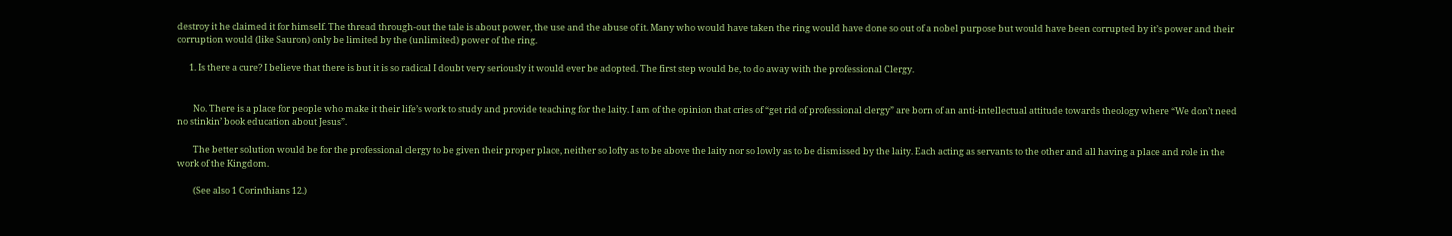destroy it he claimed it for himself. The thread through-out the tale is about power, the use and the abuse of it. Many who would have taken the ring would have done so out of a nobel purpose but would have been corrupted by it’s power and their corruption would (like Sauron) only be limited by the (unlimited) power of the ring.

      1. Is there a cure? I believe that there is but it is so radical I doubt very seriously it would ever be adopted. The first step would be, to do away with the professional Clergy.


        No. There is a place for people who make it their life’s work to study and provide teaching for the laity. I am of the opinion that cries of “get rid of professional clergy” are born of an anti-intellectual attitude towards theology where “We don’t need no stinkin’ book education about Jesus”.

        The better solution would be for the professional clergy to be given their proper place, neither so lofty as to be above the laity nor so lowly as to be dismissed by the laity. Each acting as servants to the other and all having a place and role in the work of the Kingdom.

        (See also 1 Corinthians 12.)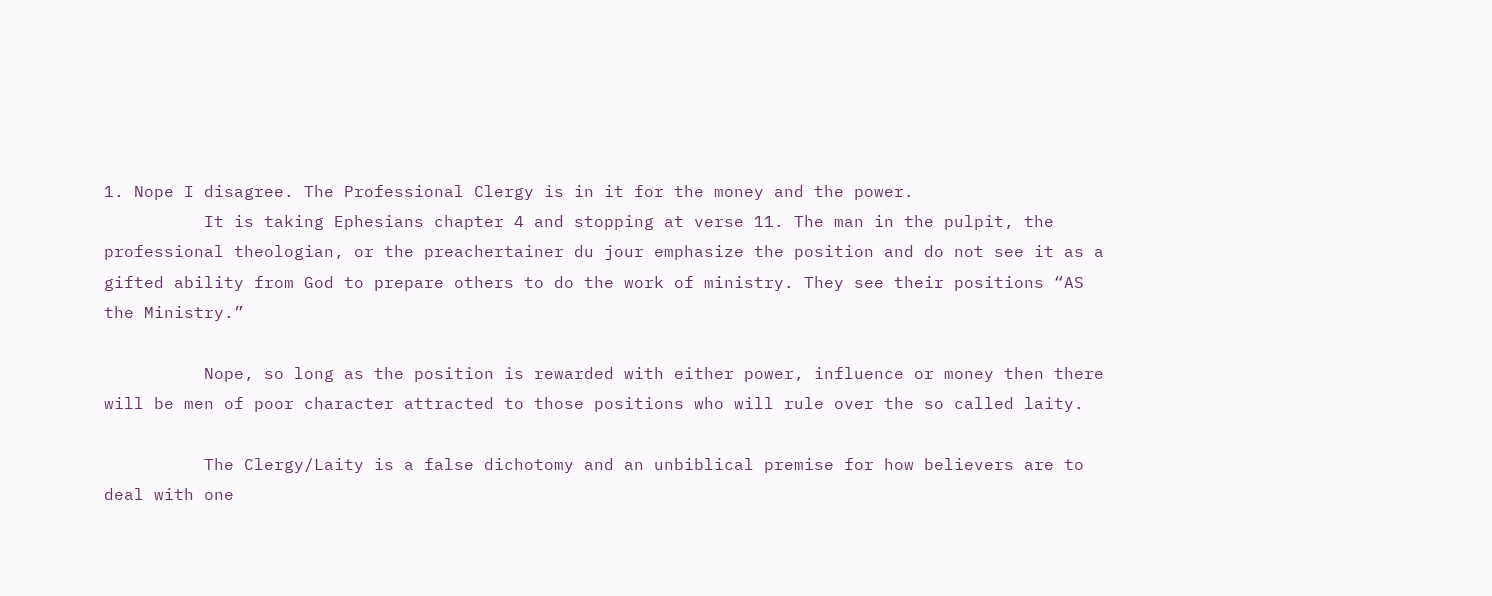1. Nope I disagree. The Professional Clergy is in it for the money and the power.
          It is taking Ephesians chapter 4 and stopping at verse 11. The man in the pulpit, the professional theologian, or the preachertainer du jour emphasize the position and do not see it as a gifted ability from God to prepare others to do the work of ministry. They see their positions “AS the Ministry.”

          Nope, so long as the position is rewarded with either power, influence or money then there will be men of poor character attracted to those positions who will rule over the so called laity.

          The Clergy/Laity is a false dichotomy and an unbiblical premise for how believers are to deal with one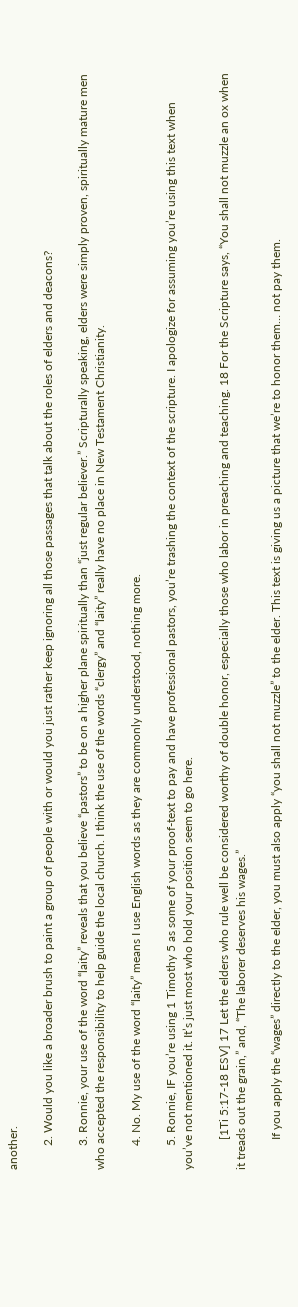another.

        2. Would you like a broader brush to paint a group of people with or would you just rather keep ignoring all those passages that talk about the roles of elders and deacons?

        3. Ronnie, your use of the word “laity” reveals that you believe “pastors” to be on a higher plane spiritually than “just regular believer.” Scripturally speaking, elders were simply proven, spiritually mature men who accepted the responsibility to help guide the local church. I think the use of the words “clergy” and “laity” really have no place in New Testament Christianity.

        4. No. My use of the word “laity” means I use English words as they are commonly understood, nothing more.

        5. Ronnie, IF you’re using 1 Timothy 5 as some of your proof-text to pay and have professional pastors, you’re trashing the context of the scripture. I apologize for assuming you’re using this text when you’ve not mentioned it. It’s just most who hold your position seem to go here.

          [1Ti 5:17-18 ESV] 17 Let the elders who rule well be considered worthy of double honor, especially those who labor in preaching and teaching. 18 For the Scripture says, “You shall not muzzle an ox when it treads out the grain,” and, “The laborer deserves his wages.”

          If you apply the “wages” directly to the elder, you must also apply “you shall not muzzle” to the elder. This text is giving us a picture that we’re to honor them… not pay them.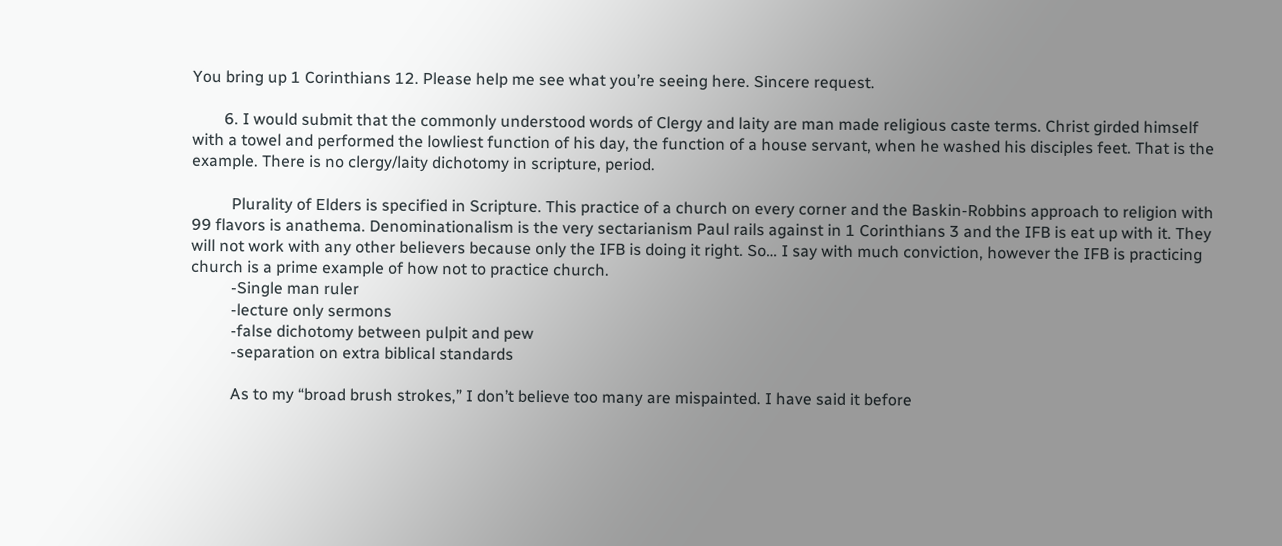You bring up 1 Corinthians 12. Please help me see what you’re seeing here. Sincere request.

        6. I would submit that the commonly understood words of Clergy and laity are man made religious caste terms. Christ girded himself with a towel and performed the lowliest function of his day, the function of a house servant, when he washed his disciples feet. That is the example. There is no clergy/laity dichotomy in scripture, period.

          Plurality of Elders is specified in Scripture. This practice of a church on every corner and the Baskin-Robbins approach to religion with 99 flavors is anathema. Denominationalism is the very sectarianism Paul rails against in 1 Corinthians 3 and the IFB is eat up with it. They will not work with any other believers because only the IFB is doing it right. So… I say with much conviction, however the IFB is practicing church is a prime example of how not to practice church.
          -Single man ruler
          -lecture only sermons
          -false dichotomy between pulpit and pew
          -separation on extra biblical standards

          As to my “broad brush strokes,” I don’t believe too many are mispainted. I have said it before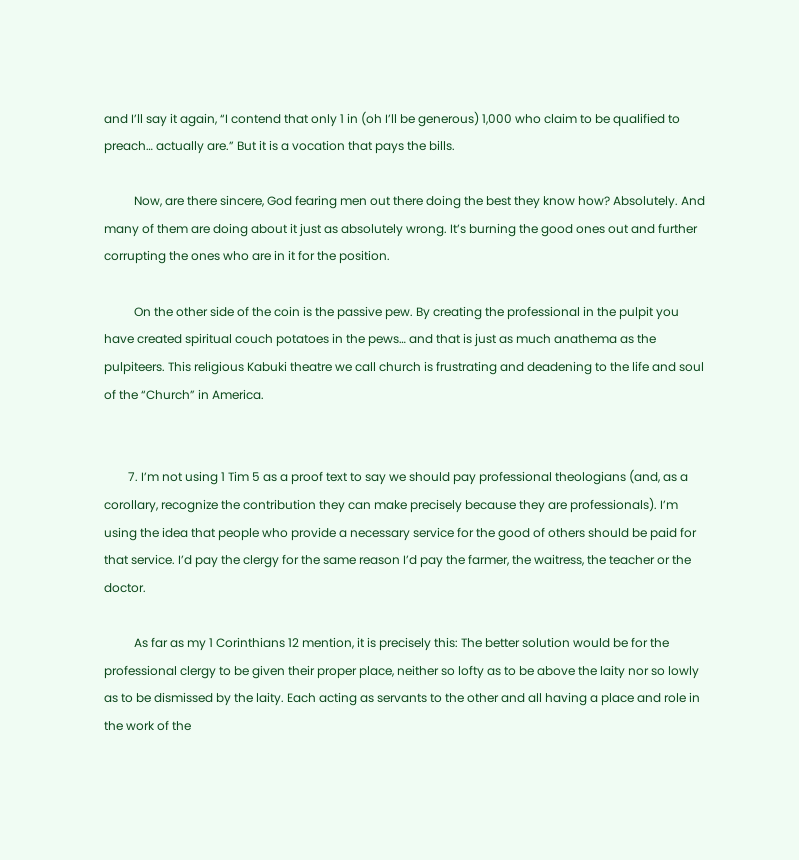and I’ll say it again, “I contend that only 1 in (oh I’ll be generous) 1,000 who claim to be qualified to preach… actually are.” But it is a vocation that pays the bills.

          Now, are there sincere, God fearing men out there doing the best they know how? Absolutely. And many of them are doing about it just as absolutely wrong. It’s burning the good ones out and further corrupting the ones who are in it for the position.

          On the other side of the coin is the passive pew. By creating the professional in the pulpit you have created spiritual couch potatoes in the pews… and that is just as much anathema as the pulpiteers. This religious Kabuki theatre we call church is frustrating and deadening to the life and soul of the “Church” in America.


        7. I’m not using 1 Tim 5 as a proof text to say we should pay professional theologians (and, as a corollary, recognize the contribution they can make precisely because they are professionals). I’m using the idea that people who provide a necessary service for the good of others should be paid for that service. I’d pay the clergy for the same reason I’d pay the farmer, the waitress, the teacher or the doctor.

          As far as my 1 Corinthians 12 mention, it is precisely this: The better solution would be for the professional clergy to be given their proper place, neither so lofty as to be above the laity nor so lowly as to be dismissed by the laity. Each acting as servants to the other and all having a place and role in the work of the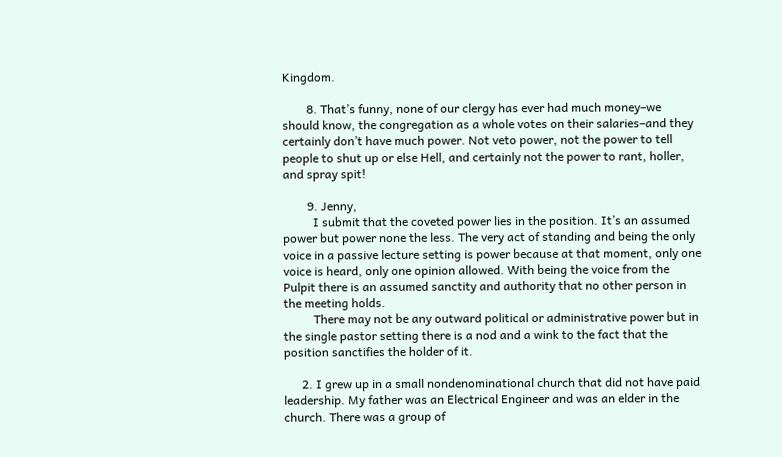Kingdom.

        8. That’s funny, none of our clergy has ever had much money–we should know, the congregation as a whole votes on their salaries–and they certainly don’t have much power. Not veto power, not the power to tell people to shut up or else Hell, and certainly not the power to rant, holler, and spray spit!

        9. Jenny,
          I submit that the coveted power lies in the position. It’s an assumed power but power none the less. The very act of standing and being the only voice in a passive lecture setting is power because at that moment, only one voice is heard, only one opinion allowed. With being the voice from the Pulpit there is an assumed sanctity and authority that no other person in the meeting holds.
          There may not be any outward political or administrative power but in the single pastor setting there is a nod and a wink to the fact that the position sanctifies the holder of it.

      2. I grew up in a small nondenominational church that did not have paid leadership. My father was an Electrical Engineer and was an elder in the church. There was a group of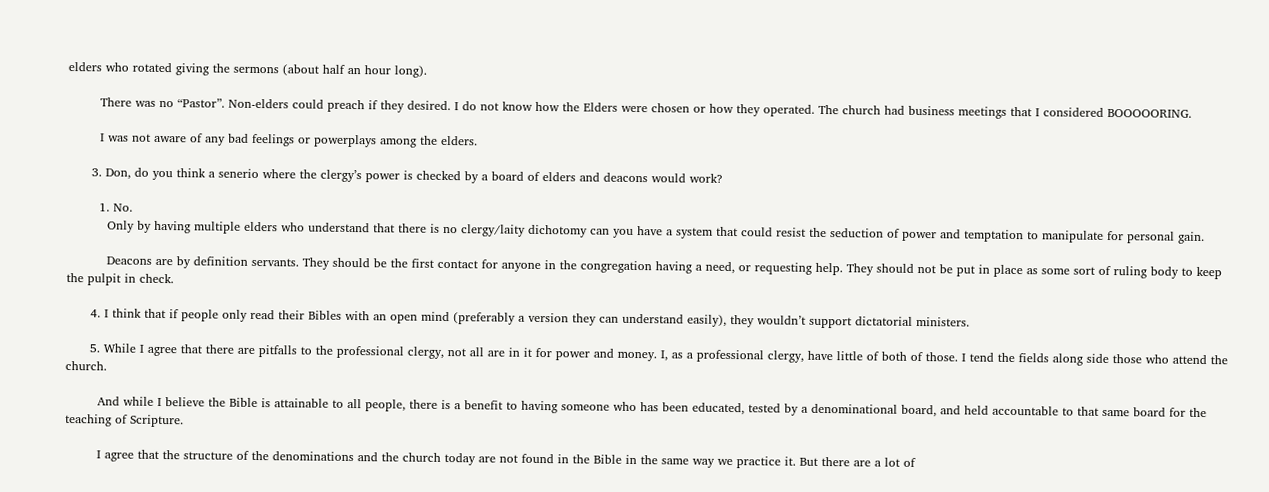elders who rotated giving the sermons (about half an hour long).

        There was no “Pastor”. Non-elders could preach if they desired. I do not know how the Elders were chosen or how they operated. The church had business meetings that I considered BOOOOORING.

        I was not aware of any bad feelings or powerplays among the elders.

      3. Don, do you think a senerio where the clergy’s power is checked by a board of elders and deacons would work?

        1. No.
          Only by having multiple elders who understand that there is no clergy/laity dichotomy can you have a system that could resist the seduction of power and temptation to manipulate for personal gain.

          Deacons are by definition servants. They should be the first contact for anyone in the congregation having a need, or requesting help. They should not be put in place as some sort of ruling body to keep the pulpit in check.

      4. I think that if people only read their Bibles with an open mind (preferably a version they can understand easily), they wouldn’t support dictatorial ministers.

      5. While I agree that there are pitfalls to the professional clergy, not all are in it for power and money. I, as a professional clergy, have little of both of those. I tend the fields along side those who attend the church.

        And while I believe the Bible is attainable to all people, there is a benefit to having someone who has been educated, tested by a denominational board, and held accountable to that same board for the teaching of Scripture.

        I agree that the structure of the denominations and the church today are not found in the Bible in the same way we practice it. But there are a lot of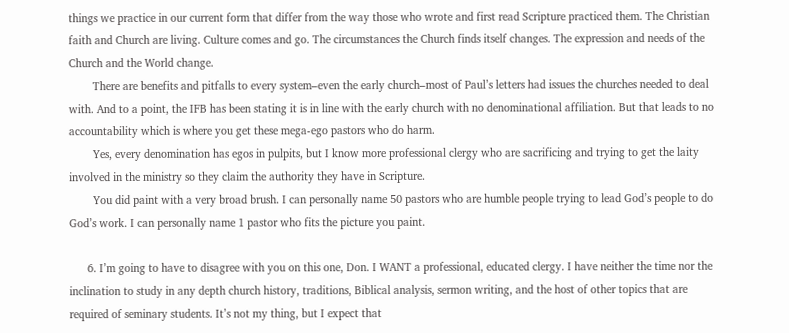things we practice in our current form that differ from the way those who wrote and first read Scripture practiced them. The Christian faith and Church are living. Culture comes and go. The circumstances the Church finds itself changes. The expression and needs of the Church and the World change.
        There are benefits and pitfalls to every system–even the early church–most of Paul’s letters had issues the churches needed to deal with. And to a point, the IFB has been stating it is in line with the early church with no denominational affiliation. But that leads to no accountability which is where you get these mega-ego pastors who do harm.
        Yes, every denomination has egos in pulpits, but I know more professional clergy who are sacrificing and trying to get the laity involved in the ministry so they claim the authority they have in Scripture.
        You did paint with a very broad brush. I can personally name 50 pastors who are humble people trying to lead God’s people to do God’s work. I can personally name 1 pastor who fits the picture you paint.

      6. I’m going to have to disagree with you on this one, Don. I WANT a professional, educated clergy. I have neither the time nor the inclination to study in any depth church history, traditions, Biblical analysis, sermon writing, and the host of other topics that are required of seminary students. It’s not my thing, but I expect that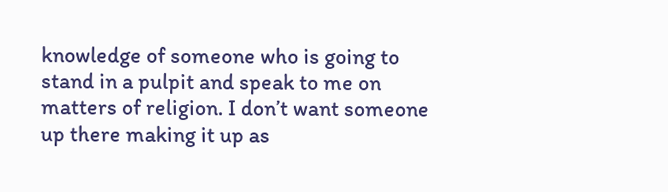knowledge of someone who is going to stand in a pulpit and speak to me on matters of religion. I don’t want someone up there making it up as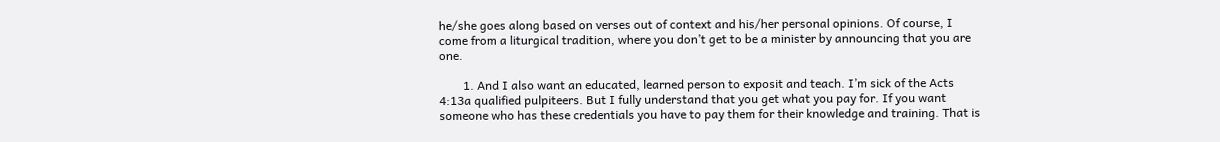he/she goes along based on verses out of context and his/her personal opinions. Of course, I come from a liturgical tradition, where you don’t get to be a minister by announcing that you are one.

        1. And I also want an educated, learned person to exposit and teach. I’m sick of the Acts 4:13a qualified pulpiteers. But I fully understand that you get what you pay for. If you want someone who has these credentials you have to pay them for their knowledge and training. That is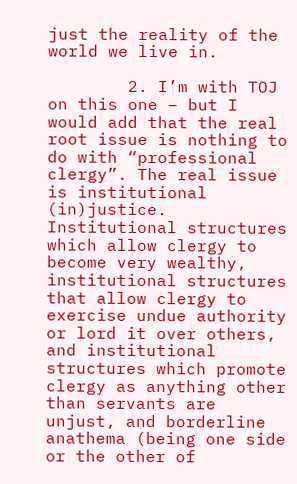just the reality of the world we live in.

        2. I’m with TOJ on this one – but I would add that the real root issue is nothing to do with “professional clergy”. The real issue is institutional (in)justice. Institutional structures which allow clergy to become very wealthy, institutional structures that allow clergy to exercise undue authority or lord it over others, and institutional structures which promote clergy as anything other than servants are unjust, and borderline anathema (being one side or the other of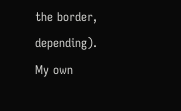the border, depending). My own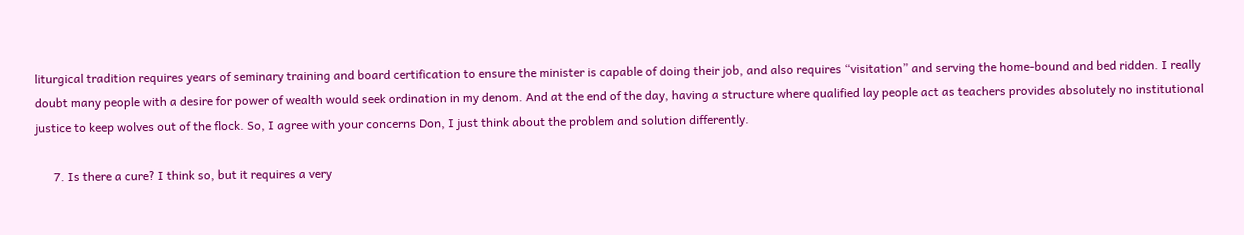liturgical tradition requires years of seminary training and board certification to ensure the minister is capable of doing their job, and also requires “visitation” and serving the home-bound and bed ridden. I really doubt many people with a desire for power of wealth would seek ordination in my denom. And at the end of the day, having a structure where qualified lay people act as teachers provides absolutely no institutional justice to keep wolves out of the flock. So, I agree with your concerns Don, I just think about the problem and solution differently.

      7. Is there a cure? I think so, but it requires a very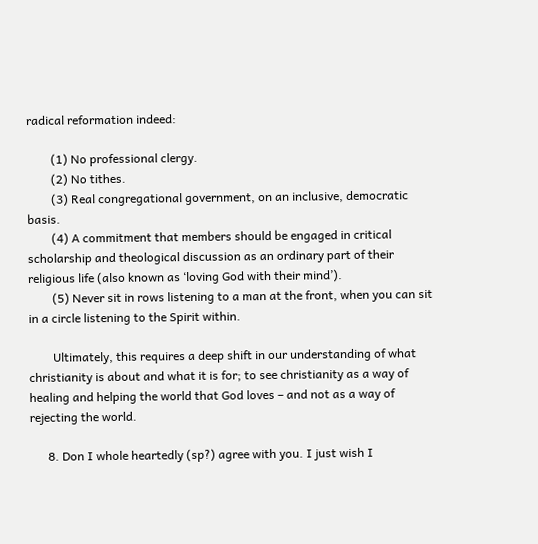radical reformation indeed:

        (1) No professional clergy.
        (2) No tithes.
        (3) Real congregational government, on an inclusive, democratic basis.
        (4) A commitment that members should be engaged in critical scholarship and theological discussion as an ordinary part of their religious life (also known as ‘loving God with their mind’).
        (5) Never sit in rows listening to a man at the front, when you can sit in a circle listening to the Spirit within.

        Ultimately, this requires a deep shift in our understanding of what christianity is about and what it is for; to see christianity as a way of healing and helping the world that God loves – and not as a way of rejecting the world.

      8. Don I whole heartedly (sp?) agree with you. I just wish I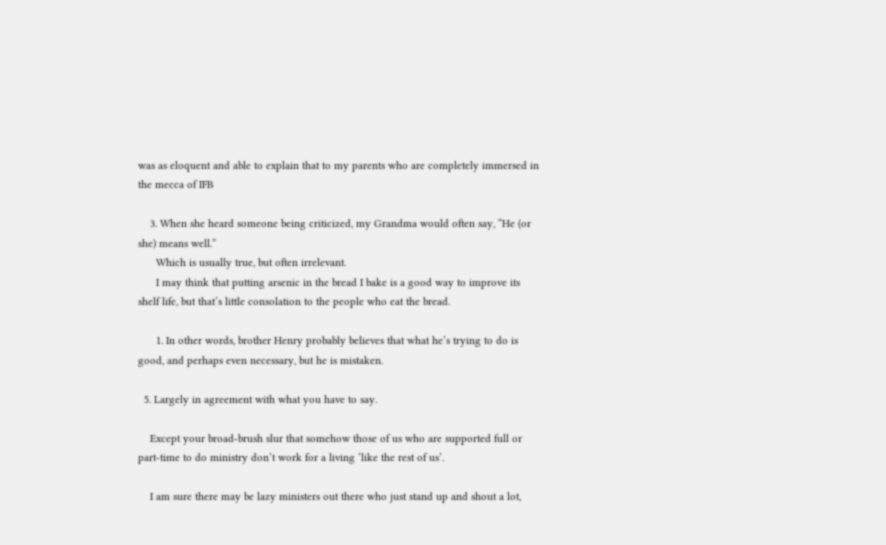was as eloquent and able to explain that to my parents who are completely immersed in the mecca of IFB

    3. When she heard someone being criticized, my Grandma would often say, “He (or she) means well.”
      Which is usually true, but often irrelevant.
      I may think that putting arsenic in the bread I bake is a good way to improve its shelf life, but that’s little consolation to the people who eat the bread.

      1. In other words, brother Henry probably believes that what he’s trying to do is good, and perhaps even necessary, but he is mistaken.

  5. Largely in agreement with what you have to say.

    Except your broad-brush slur that somehow those of us who are supported full or part-time to do ministry don’t work for a living ‘like the rest of us’.

    I am sure there may be lazy ministers out there who just stand up and shout a lot,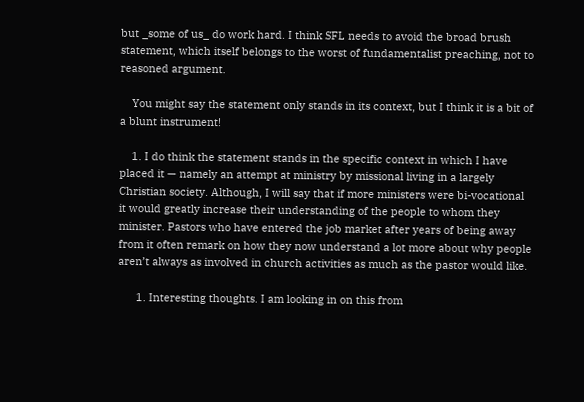but _some of us_ do work hard. I think SFL needs to avoid the broad brush statement, which itself belongs to the worst of fundamentalist preaching, not to reasoned argument.

    You might say the statement only stands in its context, but I think it is a bit of a blunt instrument!

    1. I do think the statement stands in the specific context in which I have placed it — namely an attempt at ministry by missional living in a largely Christian society. Although, I will say that if more ministers were bi-vocational it would greatly increase their understanding of the people to whom they minister. Pastors who have entered the job market after years of being away from it often remark on how they now understand a lot more about why people aren’t always as involved in church activities as much as the pastor would like.

      1. Interesting thoughts. I am looking in on this from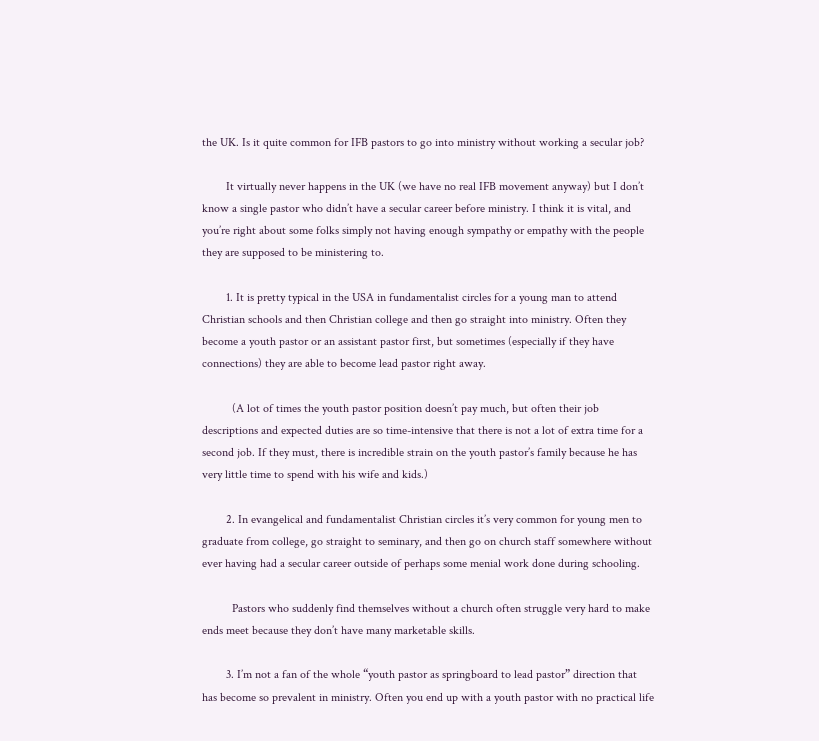the UK. Is it quite common for IFB pastors to go into ministry without working a secular job?

        It virtually never happens in the UK (we have no real IFB movement anyway) but I don’t know a single pastor who didn’t have a secular career before ministry. I think it is vital, and you’re right about some folks simply not having enough sympathy or empathy with the people they are supposed to be ministering to.

        1. It is pretty typical in the USA in fundamentalist circles for a young man to attend Christian schools and then Christian college and then go straight into ministry. Often they become a youth pastor or an assistant pastor first, but sometimes (especially if they have connections) they are able to become lead pastor right away.

          (A lot of times the youth pastor position doesn’t pay much, but often their job descriptions and expected duties are so time-intensive that there is not a lot of extra time for a second job. If they must, there is incredible strain on the youth pastor’s family because he has very little time to spend with his wife and kids.)

        2. In evangelical and fundamentalist Christian circles it’s very common for young men to graduate from college, go straight to seminary, and then go on church staff somewhere without ever having had a secular career outside of perhaps some menial work done during schooling.

          Pastors who suddenly find themselves without a church often struggle very hard to make ends meet because they don’t have many marketable skills.

        3. I’m not a fan of the whole “youth pastor as springboard to lead pastor” direction that has become so prevalent in ministry. Often you end up with a youth pastor with no practical life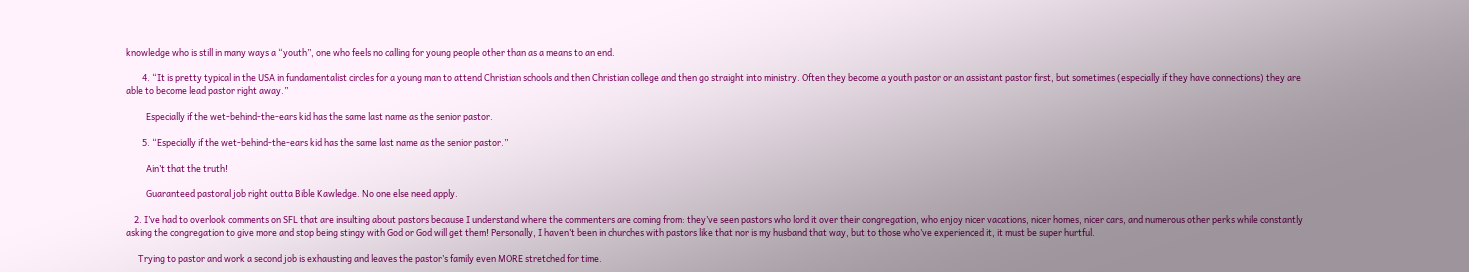knowledge who is still in many ways a “youth”, one who feels no calling for young people other than as a means to an end.

        4. “It is pretty typical in the USA in fundamentalist circles for a young man to attend Christian schools and then Christian college and then go straight into ministry. Often they become a youth pastor or an assistant pastor first, but sometimes (especially if they have connections) they are able to become lead pastor right away.”

          Especially if the wet-behind-the-ears kid has the same last name as the senior pastor.

        5. “Especially if the wet-behind-the-ears kid has the same last name as the senior pastor.”

          Ain’t that the truth!

          Guaranteed pastoral job right outta Bible Kawledge. No one else need apply.

    2. I’ve had to overlook comments on SFL that are insulting about pastors because I understand where the commenters are coming from: they’ve seen pastors who lord it over their congregation, who enjoy nicer vacations, nicer homes, nicer cars, and numerous other perks while constantly asking the congregation to give more and stop being stingy with God or God will get them! Personally, I haven’t been in churches with pastors like that nor is my husband that way, but to those who’ve experienced it, it must be super hurtful.

      Trying to pastor and work a second job is exhausting and leaves the pastor’s family even MORE stretched for time.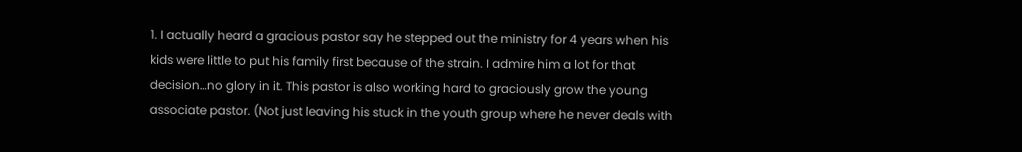1. I actually heard a gracious pastor say he stepped out the ministry for 4 years when his kids were little to put his family first because of the strain. I admire him a lot for that decision…no glory in it. This pastor is also working hard to graciously grow the young associate pastor. (Not just leaving his stuck in the youth group where he never deals with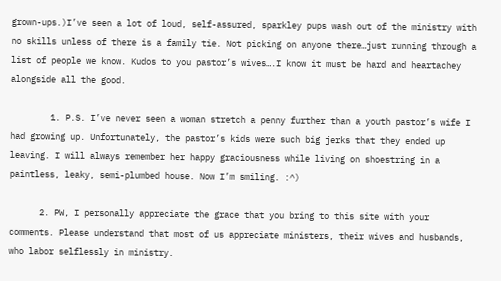grown-ups.)I’ve seen a lot of loud, self-assured, sparkley pups wash out of the ministry with no skills unless of there is a family tie. Not picking on anyone there…just running through a list of people we know. Kudos to you pastor’s wives….I know it must be hard and heartachey alongside all the good.

        1. P.S. I’ve never seen a woman stretch a penny further than a youth pastor’s wife I had growing up. Unfortunately, the pastor’s kids were such big jerks that they ended up leaving. I will always remember her happy graciousness while living on shoestring in a paintless, leaky, semi-plumbed house. Now I’m smiling. :^)

      2. PW, I personally appreciate the grace that you bring to this site with your comments. Please understand that most of us appreciate ministers, their wives and husbands, who labor selflessly in ministry.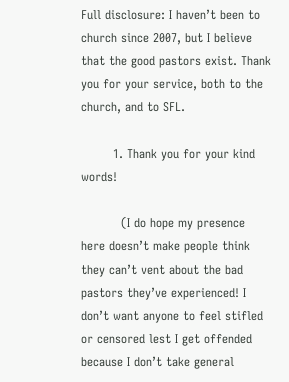Full disclosure: I haven’t been to church since 2007, but I believe that the good pastors exist. Thank you for your service, both to the church, and to SFL.

        1. Thank you for your kind words!

          (I do hope my presence here doesn’t make people think they can’t vent about the bad pastors they’ve experienced! I don’t want anyone to feel stifled or censored lest I get offended because I don’t take general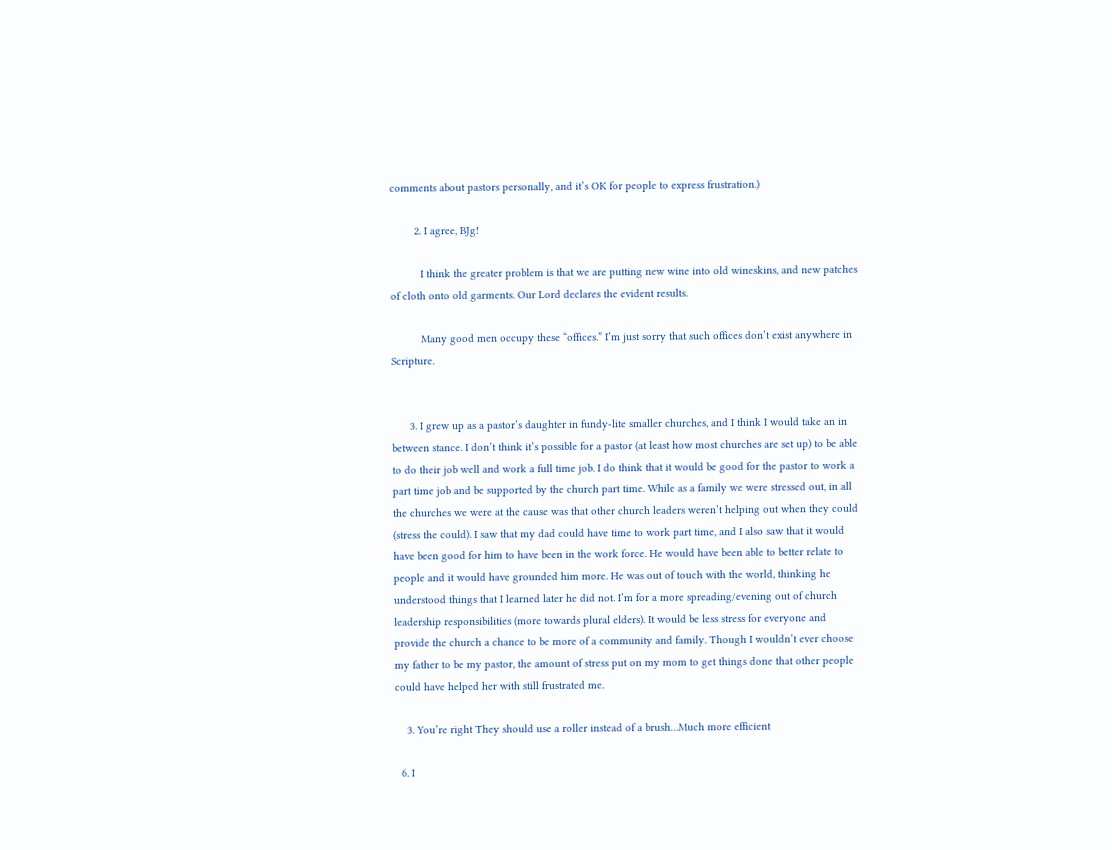comments about pastors personally, and it’s OK for people to express frustration.)

        2. I agree, BJg!

          I think the greater problem is that we are putting new wine into old wineskins, and new patches of cloth onto old garments. Our Lord declares the evident results.

          Many good men occupy these “offices.” I’m just sorry that such offices don’t exist anywhere in Scripture.


      3. I grew up as a pastor’s daughter in fundy-lite smaller churches, and I think I would take an in between stance. I don’t think it’s possible for a pastor (at least how most churches are set up) to be able to do their job well and work a full time job. I do think that it would be good for the pastor to work a part time job and be supported by the church part time. While as a family we were stressed out, in all the churches we were at the cause was that other church leaders weren’t helping out when they could (stress the could). I saw that my dad could have time to work part time, and I also saw that it would have been good for him to have been in the work force. He would have been able to better relate to people and it would have grounded him more. He was out of touch with the world, thinking he understood things that I learned later he did not. I’m for a more spreading/evening out of church leadership responsibilities (more towards plural elders). It would be less stress for everyone and provide the church a chance to be more of a community and family. Though I wouldn’t ever choose my father to be my pastor, the amount of stress put on my mom to get things done that other people could have helped her with still frustrated me.

    3. You’re right They should use a roller instead of a brush…Much more efficient

  6. I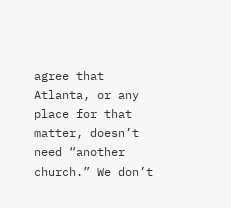agree that Atlanta, or any place for that matter, doesn’t need “another church.” We don’t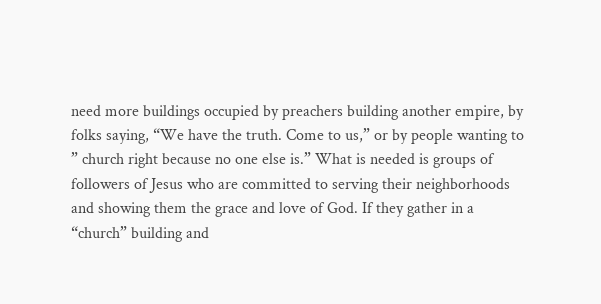need more buildings occupied by preachers building another empire, by folks saying, “We have the truth. Come to us,” or by people wanting to ” church right because no one else is.” What is needed is groups of followers of Jesus who are committed to serving their neighborhoods and showing them the grace and love of God. If they gather in a “church” building and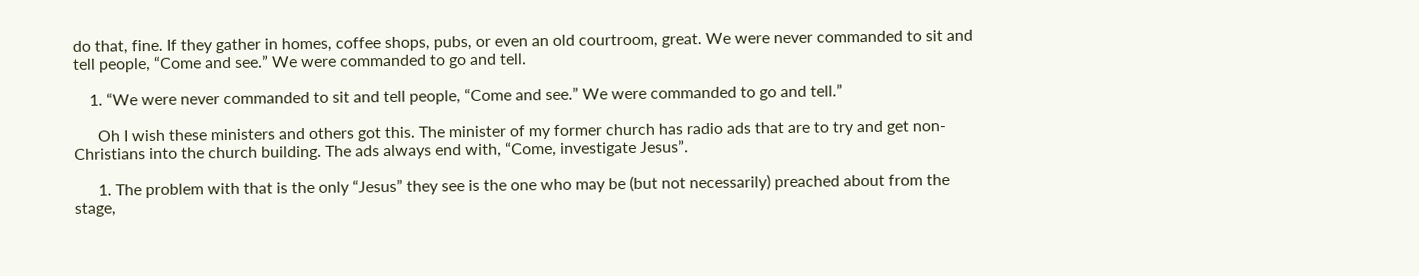do that, fine. If they gather in homes, coffee shops, pubs, or even an old courtroom, great. We were never commanded to sit and tell people, “Come and see.” We were commanded to go and tell.

    1. “We were never commanded to sit and tell people, “Come and see.” We were commanded to go and tell.”

      Oh I wish these ministers and others got this. The minister of my former church has radio ads that are to try and get non-Christians into the church building. The ads always end with, “Come, investigate Jesus”.

      1. The problem with that is the only “Jesus” they see is the one who may be (but not necessarily) preached about from the stage,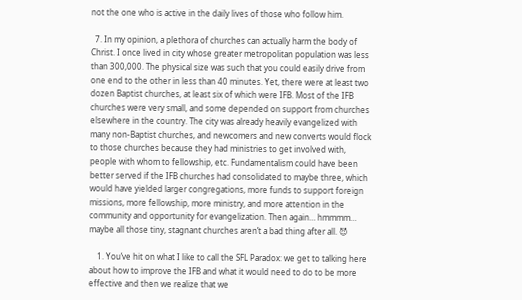not the one who is active in the daily lives of those who follow him.

  7. In my opinion, a plethora of churches can actually harm the body of Christ. I once lived in city whose greater metropolitan population was less than 300,000. The physical size was such that you could easily drive from one end to the other in less than 40 minutes. Yet, there were at least two dozen Baptist churches, at least six of which were IFB. Most of the IFB churches were very small, and some depended on support from churches elsewhere in the country. The city was already heavily evangelized with many non-Baptist churches, and newcomers and new converts would flock to those churches because they had ministries to get involved with, people with whom to fellowship, etc. Fundamentalism could have been better served if the IFB churches had consolidated to maybe three, which would have yielded larger congregations, more funds to support foreign missions, more fellowship, more ministry, and more attention in the community and opportunity for evangelization. Then again… hmmmm… maybe all those tiny, stagnant churches aren’t a bad thing after all. 😈

    1. You’ve hit on what I like to call the SFL Paradox: we get to talking here about how to improve the IFB and what it would need to do to be more effective and then we realize that we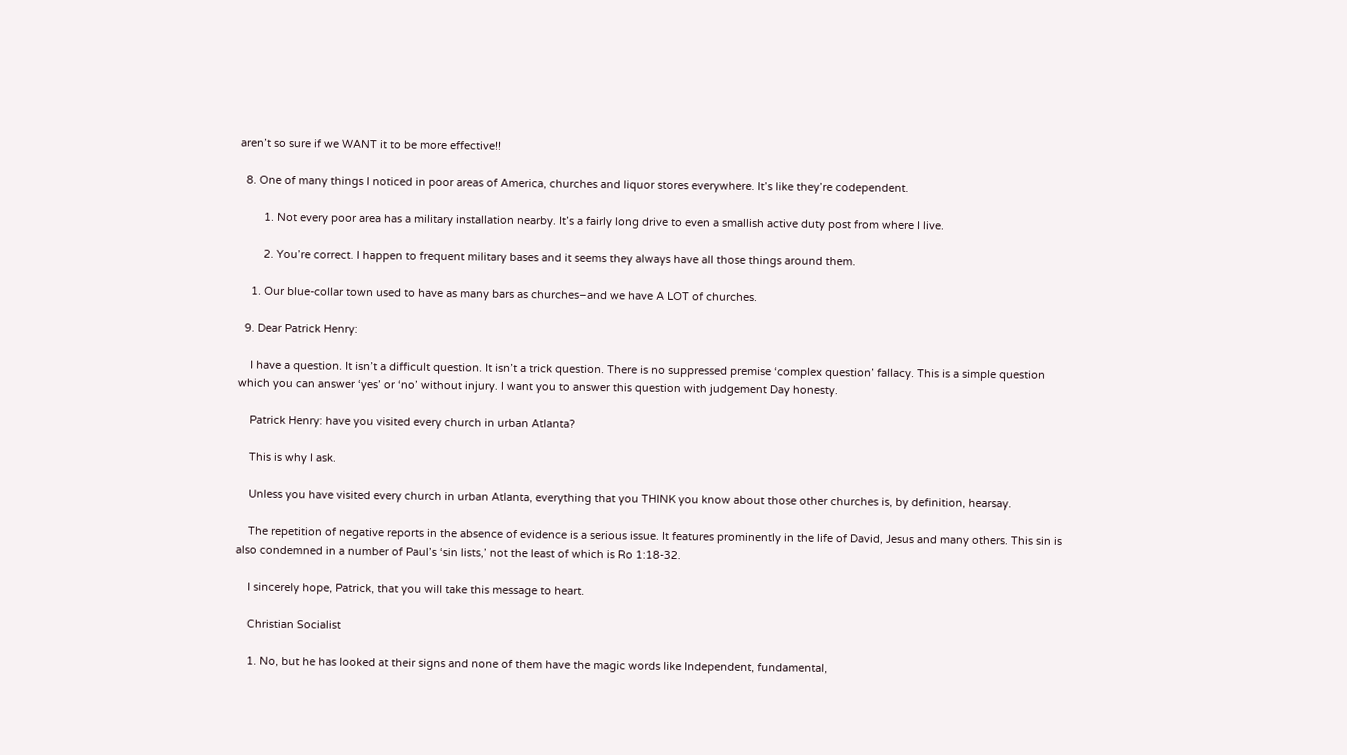aren’t so sure if we WANT it to be more effective!!

  8. One of many things I noticed in poor areas of America, churches and liquor stores everywhere. It’s like they’re codependent.

        1. Not every poor area has a military installation nearby. It’s a fairly long drive to even a smallish active duty post from where I live.

        2. You’re correct. I happen to frequent military bases and it seems they always have all those things around them.

    1. Our blue-collar town used to have as many bars as churches–and we have A LOT of churches.

  9. Dear Patrick Henry:

    I have a question. It isn’t a difficult question. It isn’t a trick question. There is no suppressed premise ‘complex question’ fallacy. This is a simple question which you can answer ‘yes’ or ‘no’ without injury. I want you to answer this question with judgement Day honesty.

    Patrick Henry: have you visited every church in urban Atlanta?

    This is why I ask.

    Unless you have visited every church in urban Atlanta, everything that you THINK you know about those other churches is, by definition, hearsay.

    The repetition of negative reports in the absence of evidence is a serious issue. It features prominently in the life of David, Jesus and many others. This sin is also condemned in a number of Paul’s ‘sin lists,’ not the least of which is Ro 1:18-32.

    I sincerely hope, Patrick, that you will take this message to heart.

    Christian Socialist

    1. No, but he has looked at their signs and none of them have the magic words like Independent, fundamental,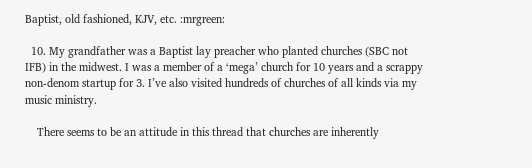Baptist, old fashioned, KJV, etc. :mrgreen:

  10. My grandfather was a Baptist lay preacher who planted churches (SBC not IFB) in the midwest. I was a member of a ‘mega’ church for 10 years and a scrappy non-denom startup for 3. I’ve also visited hundreds of churches of all kinds via my music ministry.

    There seems to be an attitude in this thread that churches are inherently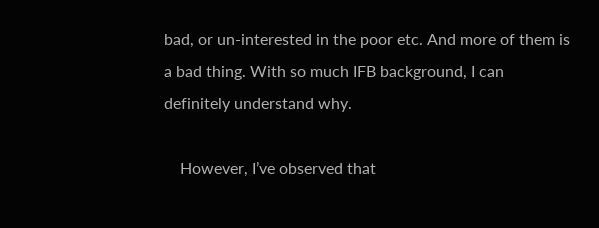bad, or un-interested in the poor etc. And more of them is a bad thing. With so much IFB background, I can definitely understand why.

    However, I’ve observed that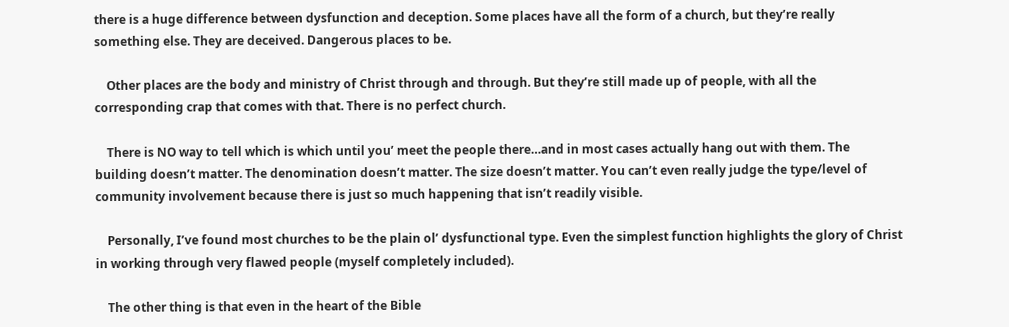there is a huge difference between dysfunction and deception. Some places have all the form of a church, but they’re really something else. They are deceived. Dangerous places to be.

    Other places are the body and ministry of Christ through and through. But they’re still made up of people, with all the corresponding crap that comes with that. There is no perfect church.

    There is NO way to tell which is which until you’ meet the people there…and in most cases actually hang out with them. The building doesn’t matter. The denomination doesn’t matter. The size doesn’t matter. You can’t even really judge the type/level of community involvement because there is just so much happening that isn’t readily visible.

    Personally, I’ve found most churches to be the plain ol’ dysfunctional type. Even the simplest function highlights the glory of Christ in working through very flawed people (myself completely included).

    The other thing is that even in the heart of the Bible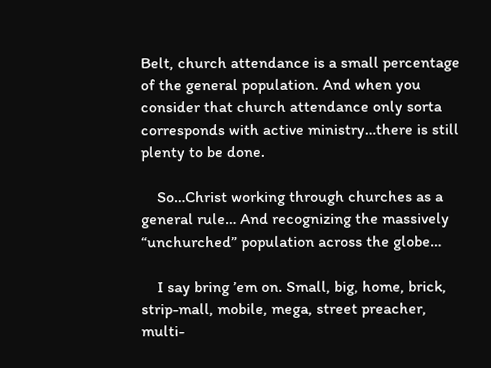Belt, church attendance is a small percentage of the general population. And when you consider that church attendance only sorta corresponds with active ministry…there is still plenty to be done.

    So…Christ working through churches as a general rule… And recognizing the massively “unchurched” population across the globe…

    I say bring ’em on. Small, big, home, brick, strip-mall, mobile, mega, street preacher, multi-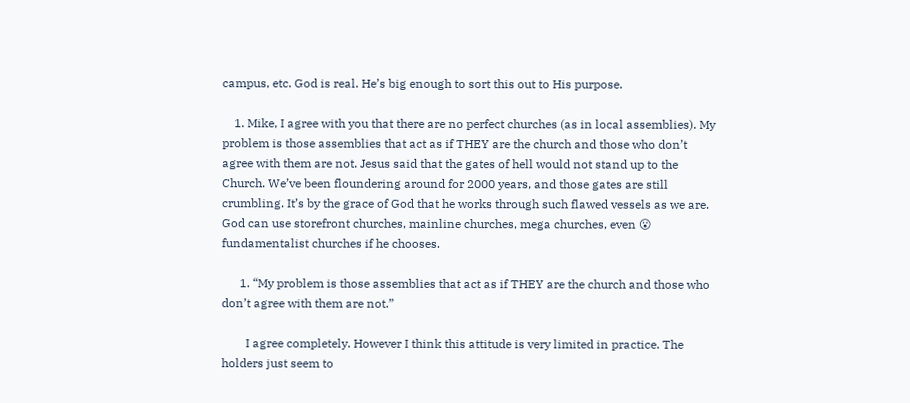campus, etc. God is real. He’s big enough to sort this out to His purpose.

    1. Mike, I agree with you that there are no perfect churches (as in local assemblies). My problem is those assemblies that act as if THEY are the church and those who don’t agree with them are not. Jesus said that the gates of hell would not stand up to the Church. We’ve been floundering around for 2000 years, and those gates are still crumbling. It’s by the grace of God that he works through such flawed vessels as we are. God can use storefront churches, mainline churches, mega churches, even 😮 fundamentalist churches if he chooses.

      1. “My problem is those assemblies that act as if THEY are the church and those who don’t agree with them are not.”

        I agree completely. However I think this attitude is very limited in practice. The holders just seem to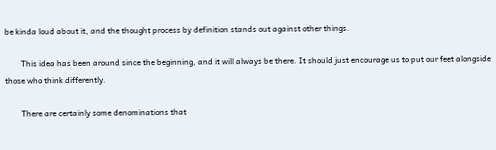be kinda loud about it, and the thought process by definition stands out against other things.

        This idea has been around since the beginning, and it will always be there. It should just encourage us to put our feet alongside those who think differently.

        There are certainly some denominations that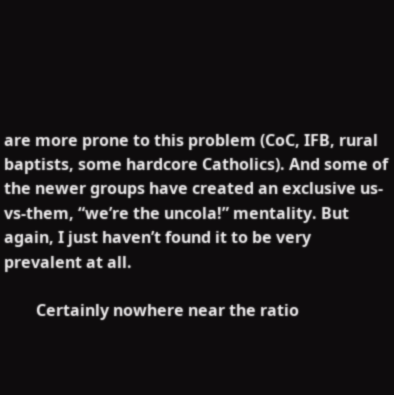are more prone to this problem (CoC, IFB, rural baptists, some hardcore Catholics). And some of the newer groups have created an exclusive us-vs-them, “we’re the uncola!” mentality. But again, I just haven’t found it to be very prevalent at all.

        Certainly nowhere near the ratio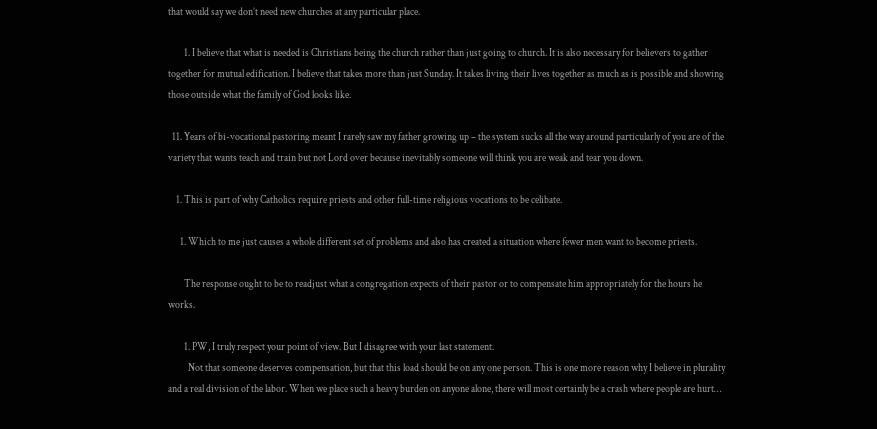that would say we don’t need new churches at any particular place.

        1. I believe that what is needed is Christians being the church rather than just going to church. It is also necessary for believers to gather together for mutual edification. I believe that takes more than just Sunday. It takes living their lives together as much as is possible and showing those outside what the family of God looks like.

  11. Years of bi-vocational pastoring meant I rarely saw my father growing up – the system sucks all the way around particularly of you are of the variety that wants teach and train but not Lord over because inevitably someone will think you are weak and tear you down.

    1. This is part of why Catholics require priests and other full-time religious vocations to be celibate.

      1. Which to me just causes a whole different set of problems and also has created a situation where fewer men want to become priests.

        The response ought to be to readjust what a congregation expects of their pastor or to compensate him appropriately for the hours he works.

        1. PW, I truly respect your point of view. But I disagree with your last statement.
          Not that someone deserves compensation, but that this load should be on any one person. This is one more reason why I believe in plurality and a real division of the labor. When we place such a heavy burden on anyone alone, there will most certainly be a crash where people are hurt…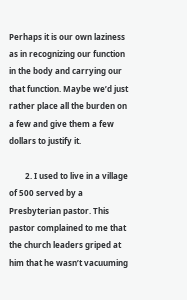Perhaps it is our own laziness as in recognizing our function in the body and carrying our that function. Maybe we’d just rather place all the burden on a few and give them a few dollars to justify it.

        2. I used to live in a village of 500 served by a Presbyterian pastor. This pastor complained to me that the church leaders griped at him that he wasn’t vacuuming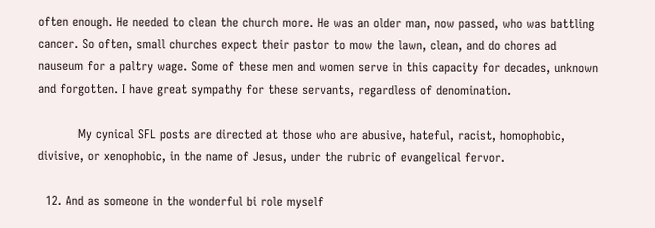often enough. He needed to clean the church more. He was an older man, now passed, who was battling cancer. So often, small churches expect their pastor to mow the lawn, clean, and do chores ad nauseum for a paltry wage. Some of these men and women serve in this capacity for decades, unknown and forgotten. I have great sympathy for these servants, regardless of denomination.

          My cynical SFL posts are directed at those who are abusive, hateful, racist, homophobic, divisive, or xenophobic, in the name of Jesus, under the rubric of evangelical fervor.

  12. And as someone in the wonderful bi role myself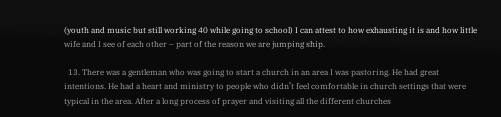(youth and music but still working 40 while going to school) I can attest to how exhausting it is and how little wife and I see of each other – part of the reason we are jumping ship.

  13. There was a gentleman who was going to start a church in an area I was pastoring. He had great intentions. He had a heart and ministry to people who didn’t feel comfortable in church settings that were typical in the area. After a long process of prayer and visiting all the different churches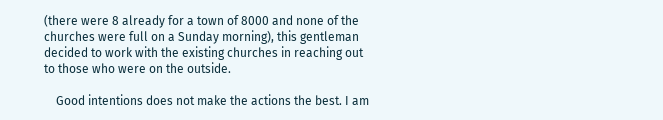(there were 8 already for a town of 8000 and none of the churches were full on a Sunday morning), this gentleman decided to work with the existing churches in reaching out to those who were on the outside.

    Good intentions does not make the actions the best. I am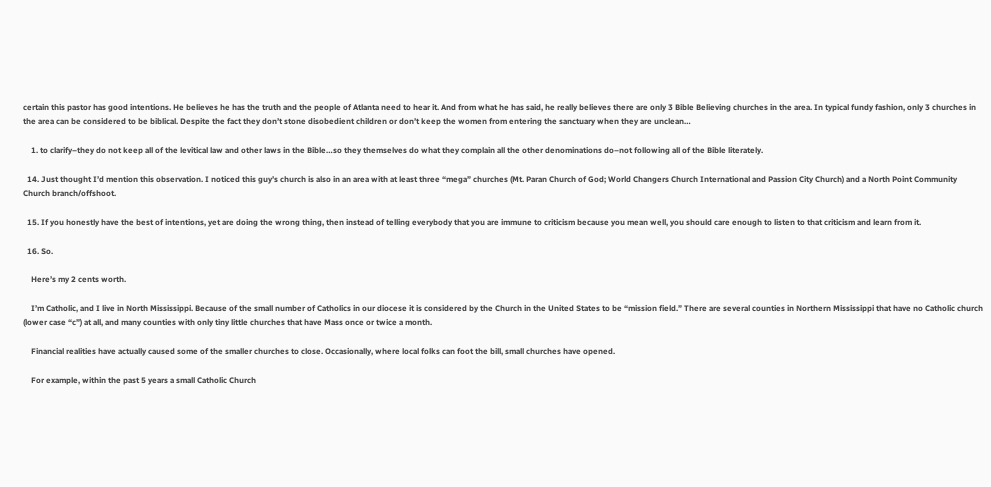certain this pastor has good intentions. He believes he has the truth and the people of Atlanta need to hear it. And from what he has said, he really believes there are only 3 Bible Believing churches in the area. In typical fundy fashion, only 3 churches in the area can be considered to be biblical. Despite the fact they don’t stone disobedient children or don’t keep the women from entering the sanctuary when they are unclean…

    1. to clarify–they do not keep all of the levitical law and other laws in the Bible…so they themselves do what they complain all the other denominations do–not following all of the Bible literately.

  14. Just thought I’d mention this observation. I noticed this guy’s church is also in an area with at least three “mega” churches (Mt. Paran Church of God; World Changers Church International and Passion City Church) and a North Point Community Church branch/offshoot.

  15. If you honestly have the best of intentions, yet are doing the wrong thing, then instead of telling everybody that you are immune to criticism because you mean well, you should care enough to listen to that criticism and learn from it.

  16. So.

    Here’s my 2 cents worth.

    I’m Catholic, and I live in North Mississippi. Because of the small number of Catholics in our diocese it is considered by the Church in the United States to be “mission field.” There are several counties in Northern Mississippi that have no Catholic church (lower case “c”) at all, and many counties with only tiny little churches that have Mass once or twice a month.

    Financial realities have actually caused some of the smaller churches to close. Occasionally, where local folks can foot the bill, small churches have opened.

    For example, within the past 5 years a small Catholic Church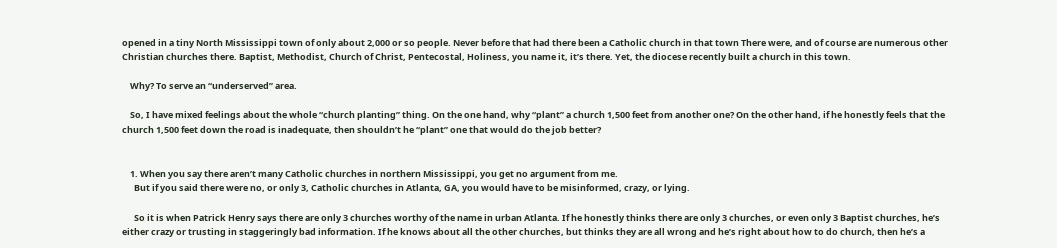opened in a tiny North Mississippi town of only about 2,000 or so people. Never before that had there been a Catholic church in that town There were, and of course are numerous other Christian churches there. Baptist, Methodist, Church of Christ, Pentecostal, Holiness, you name it, it’s there. Yet, the diocese recently built a church in this town.

    Why? To serve an “underserved” area.

    So, I have mixed feelings about the whole “church planting” thing. On the one hand, why “plant” a church 1,500 feet from another one? On the other hand, if he honestly feels that the church 1,500 feet down the road is inadequate, then shouldn’t he “plant” one that would do the job better?


    1. When you say there aren’t many Catholic churches in northern Mississippi, you get no argument from me.
      But if you said there were no, or only 3, Catholic churches in Atlanta, GA, you would have to be misinformed, crazy, or lying.

      So it is when Patrick Henry says there are only 3 churches worthy of the name in urban Atlanta. If he honestly thinks there are only 3 churches, or even only 3 Baptist churches, he’s either crazy or trusting in staggeringly bad information. If he knows about all the other churches, but thinks they are all wrong and he’s right about how to do church, then he’s a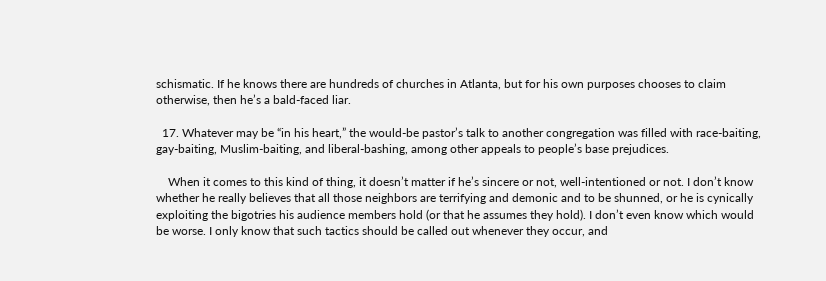schismatic. If he knows there are hundreds of churches in Atlanta, but for his own purposes chooses to claim otherwise, then he’s a bald-faced liar.

  17. Whatever may be “in his heart,” the would-be pastor’s talk to another congregation was filled with race-baiting, gay-baiting, Muslim-baiting, and liberal-bashing, among other appeals to people’s base prejudices.

    When it comes to this kind of thing, it doesn’t matter if he’s sincere or not, well-intentioned or not. I don’t know whether he really believes that all those neighbors are terrifying and demonic and to be shunned, or he is cynically exploiting the bigotries his audience members hold (or that he assumes they hold). I don’t even know which would be worse. I only know that such tactics should be called out whenever they occur, and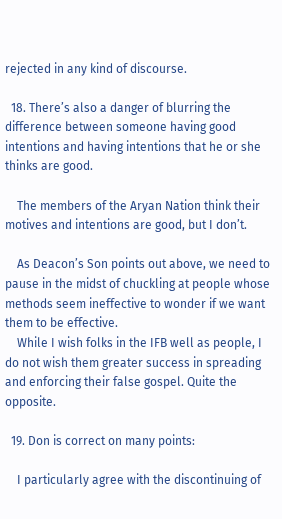rejected in any kind of discourse.

  18. There’s also a danger of blurring the difference between someone having good intentions and having intentions that he or she thinks are good.

    The members of the Aryan Nation think their motives and intentions are good, but I don’t.

    As Deacon’s Son points out above, we need to pause in the midst of chuckling at people whose methods seem ineffective to wonder if we want them to be effective.
    While I wish folks in the IFB well as people, I do not wish them greater success in spreading and enforcing their false gospel. Quite the opposite.

  19. Don is correct on many points:

    I particularly agree with the discontinuing of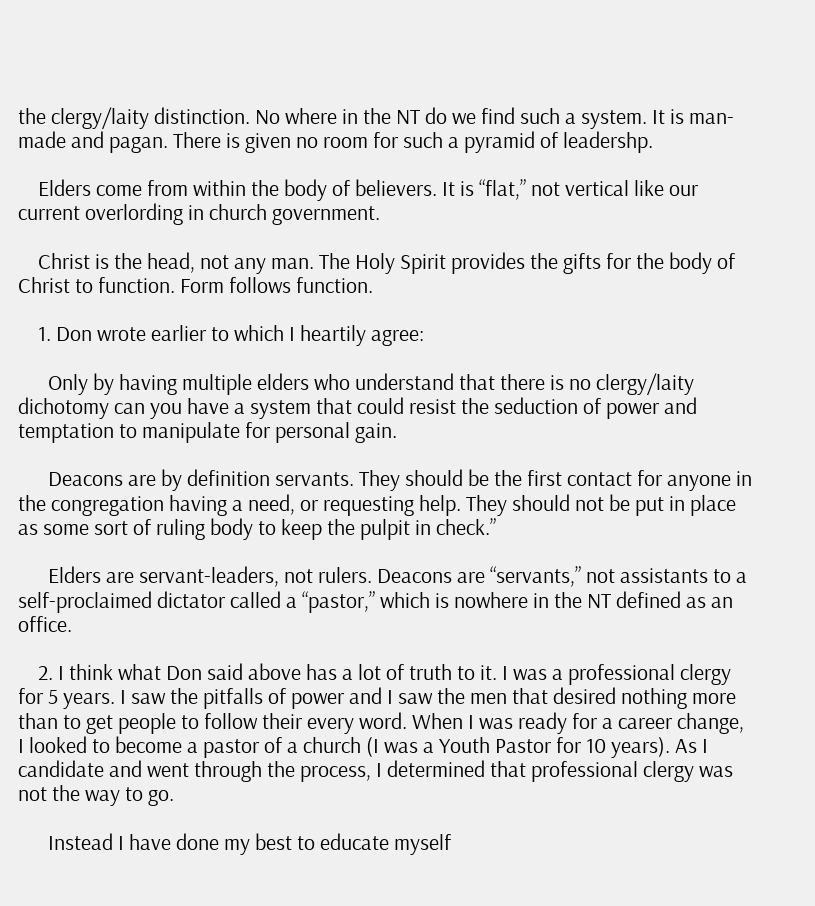the clergy/laity distinction. No where in the NT do we find such a system. It is man-made and pagan. There is given no room for such a pyramid of leadershp.

    Elders come from within the body of believers. It is “flat,” not vertical like our current overlording in church government.

    Christ is the head, not any man. The Holy Spirit provides the gifts for the body of Christ to function. Form follows function.

    1. Don wrote earlier to which I heartily agree:

      Only by having multiple elders who understand that there is no clergy/laity dichotomy can you have a system that could resist the seduction of power and temptation to manipulate for personal gain.

      Deacons are by definition servants. They should be the first contact for anyone in the congregation having a need, or requesting help. They should not be put in place as some sort of ruling body to keep the pulpit in check.”

      Elders are servant-leaders, not rulers. Deacons are “servants,” not assistants to a self-proclaimed dictator called a “pastor,” which is nowhere in the NT defined as an office.

    2. I think what Don said above has a lot of truth to it. I was a professional clergy for 5 years. I saw the pitfalls of power and I saw the men that desired nothing more than to get people to follow their every word. When I was ready for a career change, I looked to become a pastor of a church (I was a Youth Pastor for 10 years). As I candidate and went through the process, I determined that professional clergy was not the way to go.

      Instead I have done my best to educate myself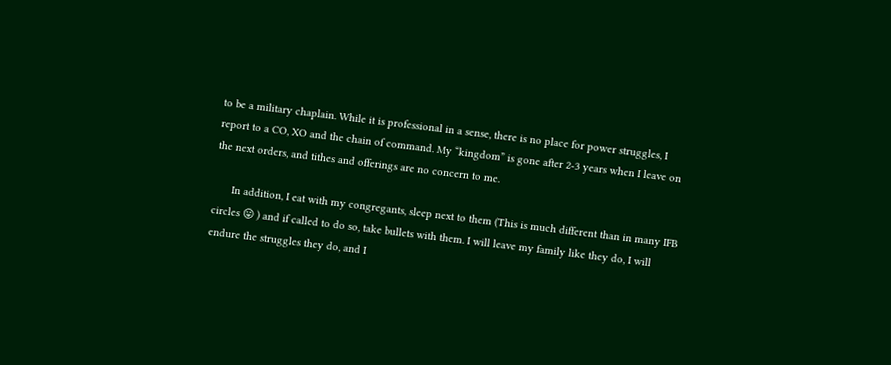to be a military chaplain. While it is professional in a sense, there is no place for power struggles, I report to a CO, XO and the chain of command. My “kingdom” is gone after 2-3 years when I leave on the next orders, and tithes and offerings are no concern to me.

      In addition, I eat with my congregants, sleep next to them (This is much different than in many IFB circles 😛 ) and if called to do so, take bullets with them. I will leave my family like they do, I will endure the struggles they do, and I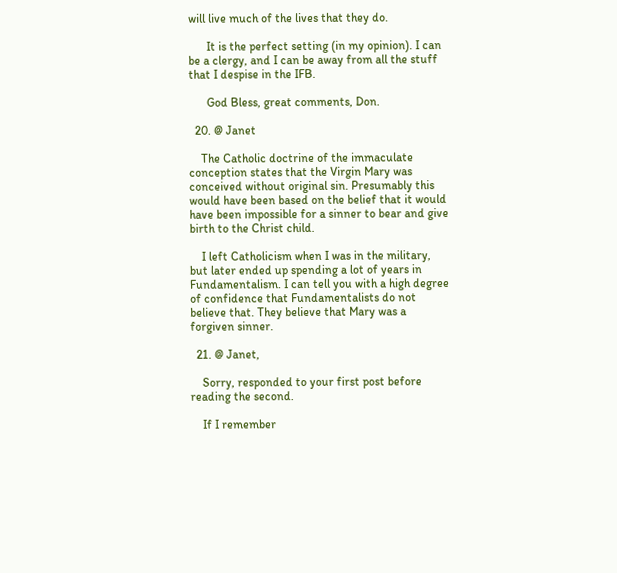will live much of the lives that they do.

      It is the perfect setting (in my opinion). I can be a clergy, and I can be away from all the stuff that I despise in the IFB.

      God Bless, great comments, Don.

  20. @ Janet

    The Catholic doctrine of the immaculate conception states that the Virgin Mary was conceived without original sin. Presumably this would have been based on the belief that it would have been impossible for a sinner to bear and give birth to the Christ child.

    I left Catholicism when I was in the military, but later ended up spending a lot of years in Fundamentalism. I can tell you with a high degree of confidence that Fundamentalists do not believe that. They believe that Mary was a forgiven sinner.

  21. @ Janet,

    Sorry, responded to your first post before reading the second.

    If I remember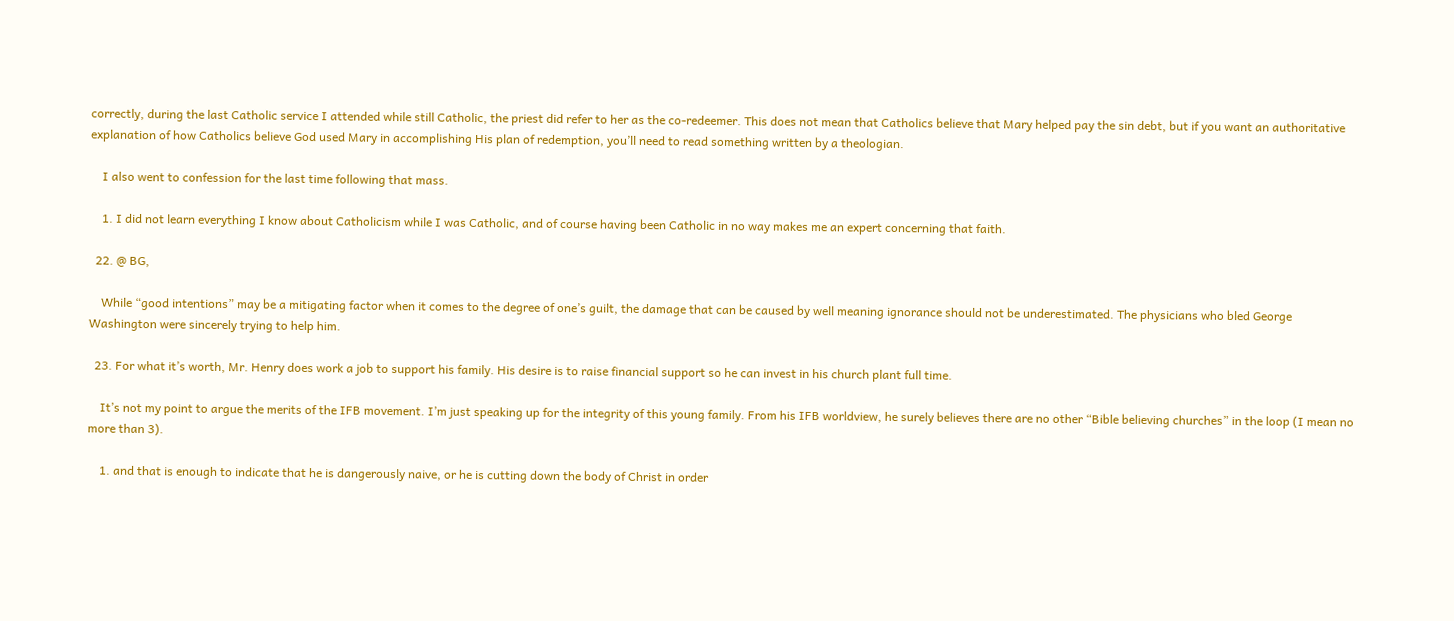correctly, during the last Catholic service I attended while still Catholic, the priest did refer to her as the co-redeemer. This does not mean that Catholics believe that Mary helped pay the sin debt, but if you want an authoritative explanation of how Catholics believe God used Mary in accomplishing His plan of redemption, you’ll need to read something written by a theologian.

    I also went to confession for the last time following that mass.

    1. I did not learn everything I know about Catholicism while I was Catholic, and of course having been Catholic in no way makes me an expert concerning that faith.

  22. @ BG,

    While “good intentions” may be a mitigating factor when it comes to the degree of one’s guilt, the damage that can be caused by well meaning ignorance should not be underestimated. The physicians who bled George Washington were sincerely trying to help him.

  23. For what it’s worth, Mr. Henry does work a job to support his family. His desire is to raise financial support so he can invest in his church plant full time.

    It’s not my point to argue the merits of the IFB movement. I’m just speaking up for the integrity of this young family. From his IFB worldview, he surely believes there are no other “Bible believing churches” in the loop (I mean no more than 3).

    1. and that is enough to indicate that he is dangerously naive, or he is cutting down the body of Christ in order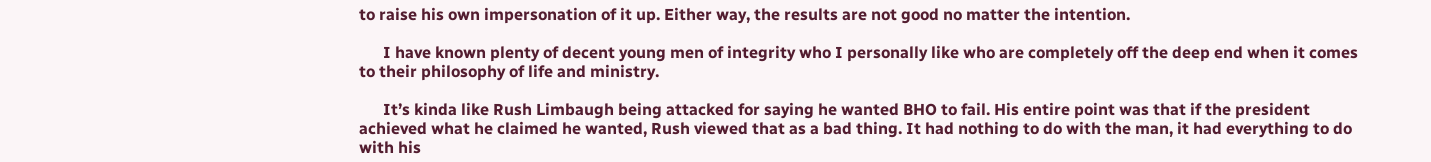to raise his own impersonation of it up. Either way, the results are not good no matter the intention.

      I have known plenty of decent young men of integrity who I personally like who are completely off the deep end when it comes to their philosophy of life and ministry.

      It’s kinda like Rush Limbaugh being attacked for saying he wanted BHO to fail. His entire point was that if the president achieved what he claimed he wanted, Rush viewed that as a bad thing. It had nothing to do with the man, it had everything to do with his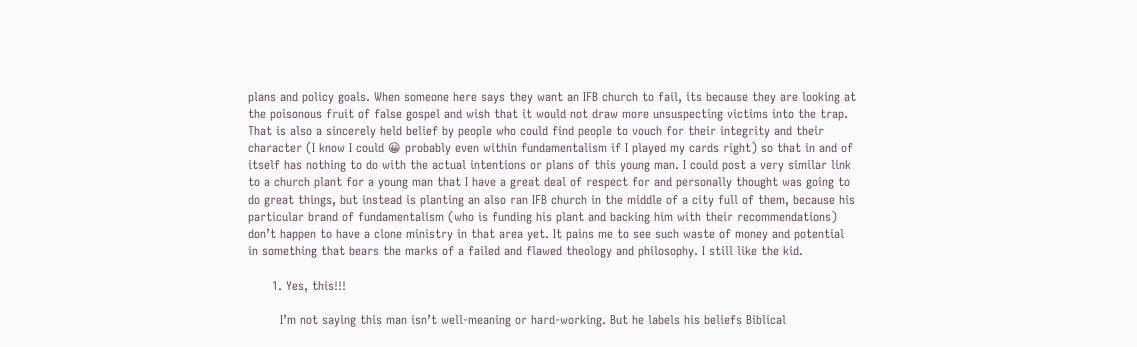plans and policy goals. When someone here says they want an IFB church to fail, its because they are looking at the poisonous fruit of false gospel and wish that it would not draw more unsuspecting victims into the trap. That is also a sincerely held belief by people who could find people to vouch for their integrity and their character (I know I could 😀 probably even within fundamentalism if I played my cards right) so that in and of itself has nothing to do with the actual intentions or plans of this young man. I could post a very similar link to a church plant for a young man that I have a great deal of respect for and personally thought was going to do great things, but instead is planting an also ran IFB church in the middle of a city full of them, because his particular brand of fundamentalism (who is funding his plant and backing him with their recommendations) don’t happen to have a clone ministry in that area yet. It pains me to see such waste of money and potential in something that bears the marks of a failed and flawed theology and philosophy. I still like the kid.

      1. Yes, this!!!

        I’m not saying this man isn’t well-meaning or hard-working. But he labels his beliefs Biblical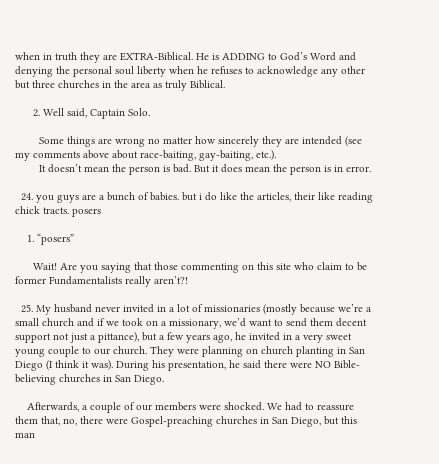when in truth they are EXTRA-Biblical. He is ADDING to God’s Word and denying the personal soul liberty when he refuses to acknowledge any other but three churches in the area as truly Biblical.

      2. Well said, Captain Solo.

        Some things are wrong no matter how sincerely they are intended (see my comments above about race-baiting, gay-baiting, etc.).
        It doesn’t mean the person is bad. But it does mean the person is in error.

  24. you guys are a bunch of babies. but i do like the articles, their like reading chick tracts. posers

    1. “posers”

      Wait! Are you saying that those commenting on this site who claim to be former Fundamentalists really aren’t?!

  25. My husband never invited in a lot of missionaries (mostly because we’re a small church and if we took on a missionary, we’d want to send them decent support not just a pittance), but a few years ago, he invited in a very sweet young couple to our church. They were planning on church planting in San Diego (I think it was). During his presentation, he said there were NO Bible-believing churches in San Diego.

    Afterwards, a couple of our members were shocked. We had to reassure them that, no, there were Gospel-preaching churches in San Diego, but this man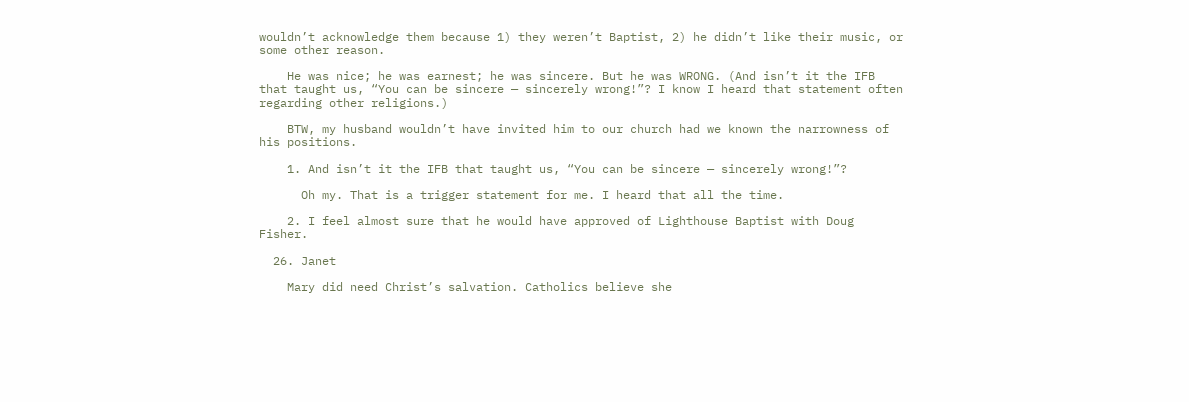wouldn’t acknowledge them because 1) they weren’t Baptist, 2) he didn’t like their music, or some other reason.

    He was nice; he was earnest; he was sincere. But he was WRONG. (And isn’t it the IFB that taught us, “You can be sincere — sincerely wrong!”? I know I heard that statement often regarding other religions.)

    BTW, my husband wouldn’t have invited him to our church had we known the narrowness of his positions.

    1. And isn’t it the IFB that taught us, “You can be sincere — sincerely wrong!”?

      Oh my. That is a trigger statement for me. I heard that all the time.

    2. I feel almost sure that he would have approved of Lighthouse Baptist with Doug Fisher.

  26. Janet

    Mary did need Christ’s salvation. Catholics believe she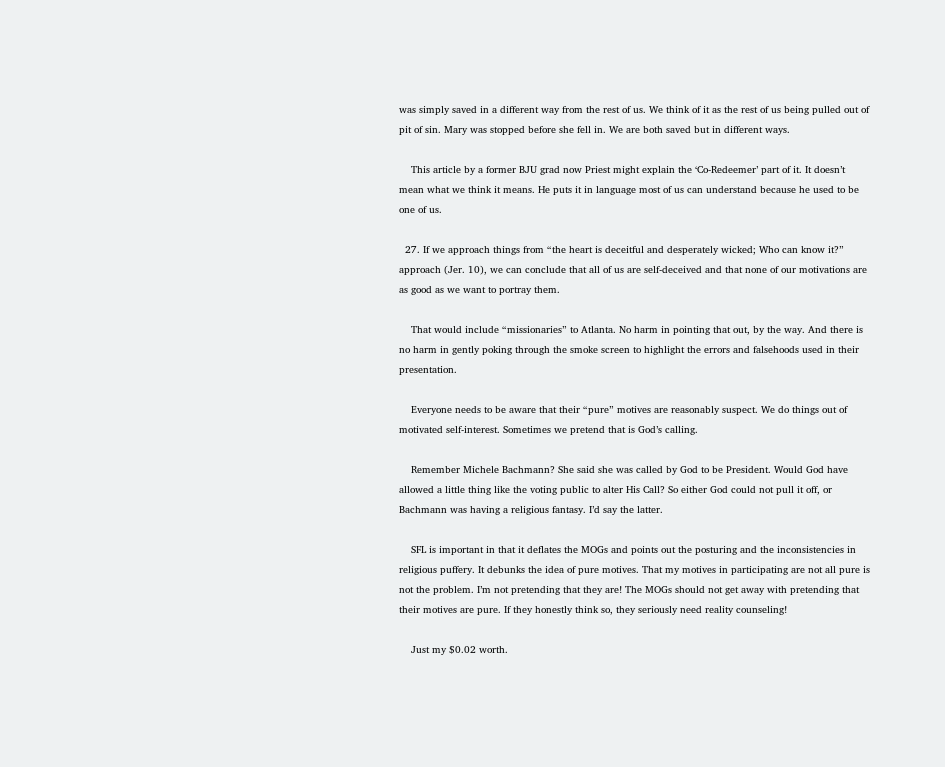was simply saved in a different way from the rest of us. We think of it as the rest of us being pulled out of pit of sin. Mary was stopped before she fell in. We are both saved but in different ways.

    This article by a former BJU grad now Priest might explain the ‘Co-Redeemer’ part of it. It doesn’t mean what we think it means. He puts it in language most of us can understand because he used to be one of us.

  27. If we approach things from “the heart is deceitful and desperately wicked; Who can know it?” approach (Jer. 10), we can conclude that all of us are self-deceived and that none of our motivations are as good as we want to portray them.

    That would include “missionaries” to Atlanta. No harm in pointing that out, by the way. And there is no harm in gently poking through the smoke screen to highlight the errors and falsehoods used in their presentation.

    Everyone needs to be aware that their “pure” motives are reasonably suspect. We do things out of motivated self-interest. Sometimes we pretend that is God’s calling.

    Remember Michele Bachmann? She said she was called by God to be President. Would God have allowed a little thing like the voting public to alter His Call? So either God could not pull it off, or Bachmann was having a religious fantasy. I’d say the latter.

    SFL is important in that it deflates the MOGs and points out the posturing and the inconsistencies in religious puffery. It debunks the idea of pure motives. That my motives in participating are not all pure is not the problem. I’m not pretending that they are! The MOGs should not get away with pretending that their motives are pure. If they honestly think so, they seriously need reality counseling!

    Just my $0.02 worth.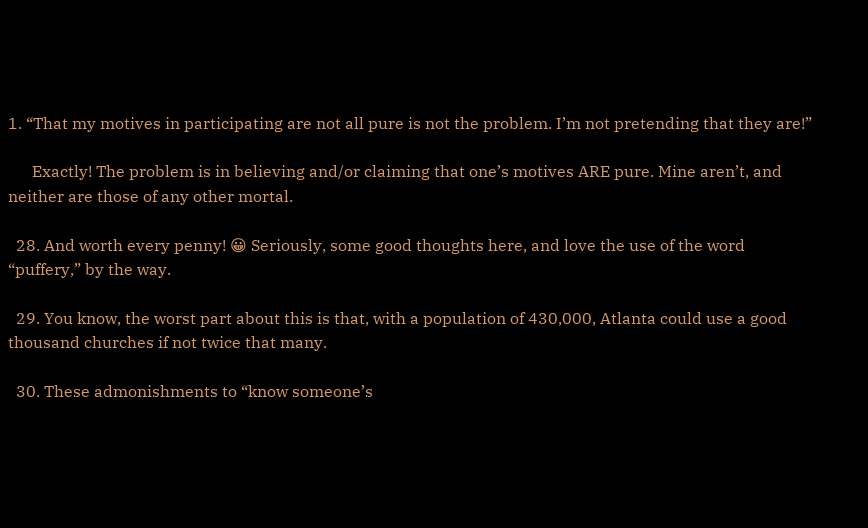1. “That my motives in participating are not all pure is not the problem. I’m not pretending that they are!”

      Exactly! The problem is in believing and/or claiming that one’s motives ARE pure. Mine aren’t, and neither are those of any other mortal.

  28. And worth every penny! 😀 Seriously, some good thoughts here, and love the use of the word “puffery,” by the way.

  29. You know, the worst part about this is that, with a population of 430,000, Atlanta could use a good thousand churches if not twice that many.

  30. These admonishments to “know someone’s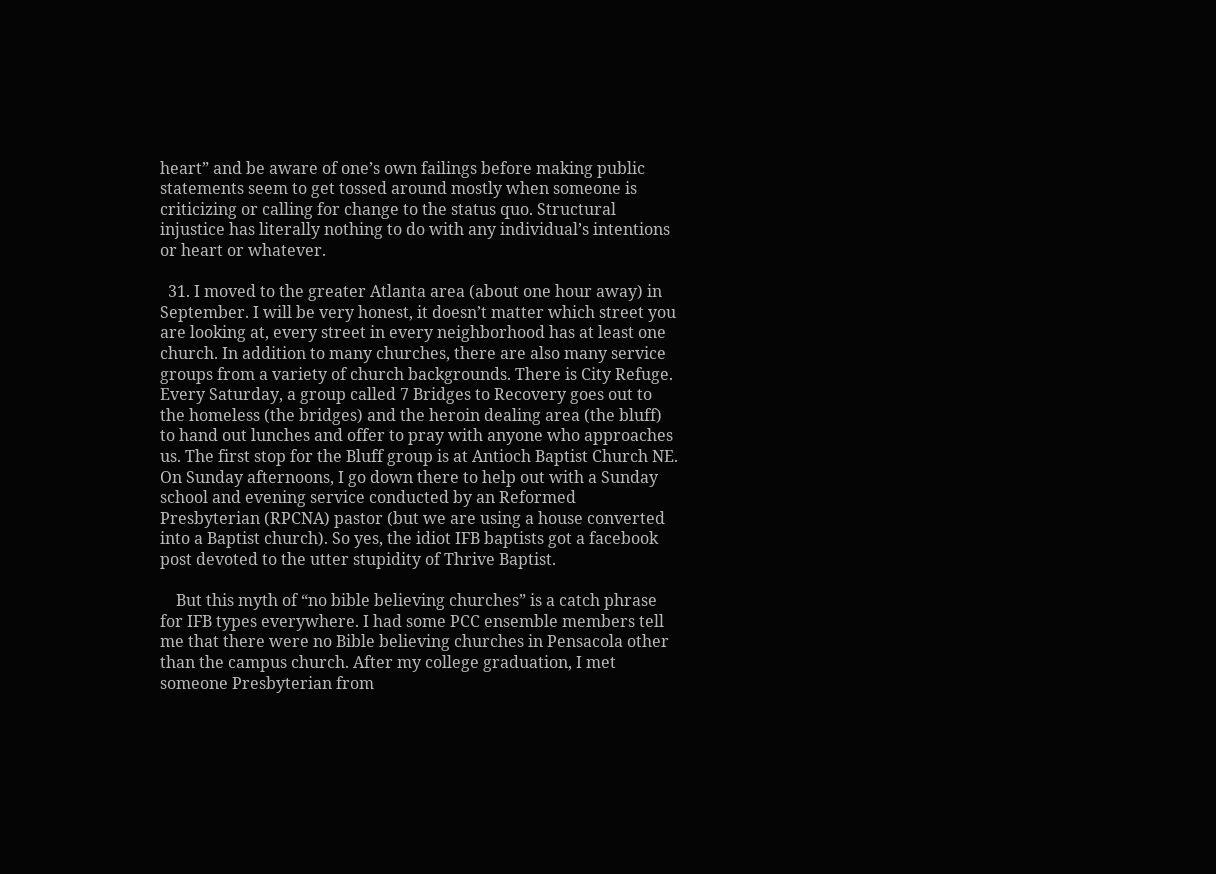heart” and be aware of one’s own failings before making public statements seem to get tossed around mostly when someone is criticizing or calling for change to the status quo. Structural injustice has literally nothing to do with any individual’s intentions or heart or whatever.

  31. I moved to the greater Atlanta area (about one hour away) in September. I will be very honest, it doesn’t matter which street you are looking at, every street in every neighborhood has at least one church. In addition to many churches, there are also many service groups from a variety of church backgrounds. There is City Refuge. Every Saturday, a group called 7 Bridges to Recovery goes out to the homeless (the bridges) and the heroin dealing area (the bluff) to hand out lunches and offer to pray with anyone who approaches us. The first stop for the Bluff group is at Antioch Baptist Church NE. On Sunday afternoons, I go down there to help out with a Sunday school and evening service conducted by an Reformed Presbyterian (RPCNA) pastor (but we are using a house converted into a Baptist church). So yes, the idiot IFB baptists got a facebook post devoted to the utter stupidity of Thrive Baptist.

    But this myth of “no bible believing churches” is a catch phrase for IFB types everywhere. I had some PCC ensemble members tell me that there were no Bible believing churches in Pensacola other than the campus church. After my college graduation, I met someone Presbyterian from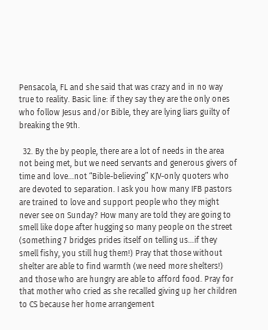Pensacola, FL and she said that was crazy and in no way true to reality. Basic line: if they say they are the only ones who follow Jesus and/or Bible, they are lying liars guilty of breaking the 9th.

  32. By the by people, there are a lot of needs in the area not being met, but we need servants and generous givers of time and love…not “Bible-believing” KJV-only quoters who are devoted to separation. I ask you how many IFB pastors are trained to love and support people who they might never see on Sunday? How many are told they are going to smell like dope after hugging so many people on the street (something 7 bridges prides itself on telling us…if they smell fishy, you still hug them!) Pray that those without shelter are able to find warmth (we need more shelters!) and those who are hungry are able to afford food. Pray for that mother who cried as she recalled giving up her children to CS because her home arrangement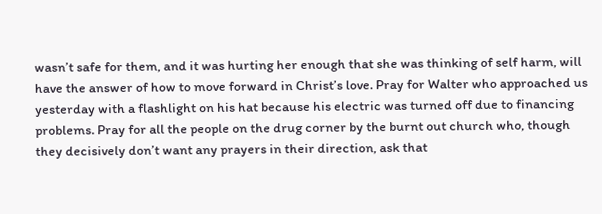wasn’t safe for them, and it was hurting her enough that she was thinking of self harm, will have the answer of how to move forward in Christ’s love. Pray for Walter who approached us yesterday with a flashlight on his hat because his electric was turned off due to financing problems. Pray for all the people on the drug corner by the burnt out church who, though they decisively don’t want any prayers in their direction, ask that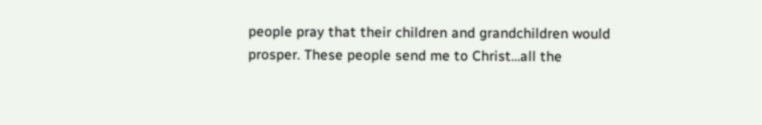people pray that their children and grandchildren would prosper. These people send me to Christ…all the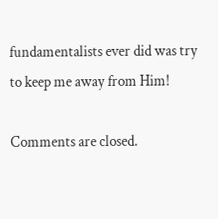fundamentalists ever did was try to keep me away from Him!

Comments are closed.